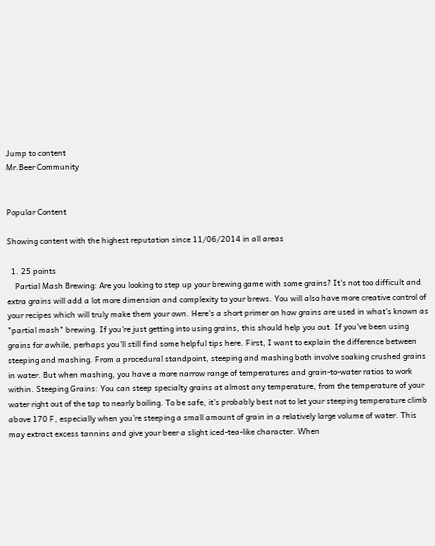Jump to content
Mr.Beer Community


Popular Content

Showing content with the highest reputation since 11/06/2014 in all areas

  1. 25 points
    Partial Mash Brewing: Are you looking to step up your brewing game with some grains? It's not too difficult and extra grains will add a lot more dimension and complexity to your brews. You will also have more creative control of your recipes which will truly make them your own. Here's a short primer on how grains are used in what's known as "partial mash" brewing. If you're just getting into using grains, this should help you out. If you've been using grains for awhile, perhaps you'll still find some helpful tips here. First, I want to explain the difference between steeping and mashing. From a procedural standpoint, steeping and mashing both involve soaking crushed grains in water. But when mashing, you have a more narrow range of temperatures and grain-to-water ratios to work within. Steeping Grains: You can steep specialty grains at almost any temperature, from the temperature of your water right out of the tap to nearly boiling. To be safe, it’s probably best not to let your steeping temperature climb above 170 F, especially when you’re steeping a small amount of grain in a relatively large volume of water. This may extract excess tannins and give your beer a slight iced-tea-like character. When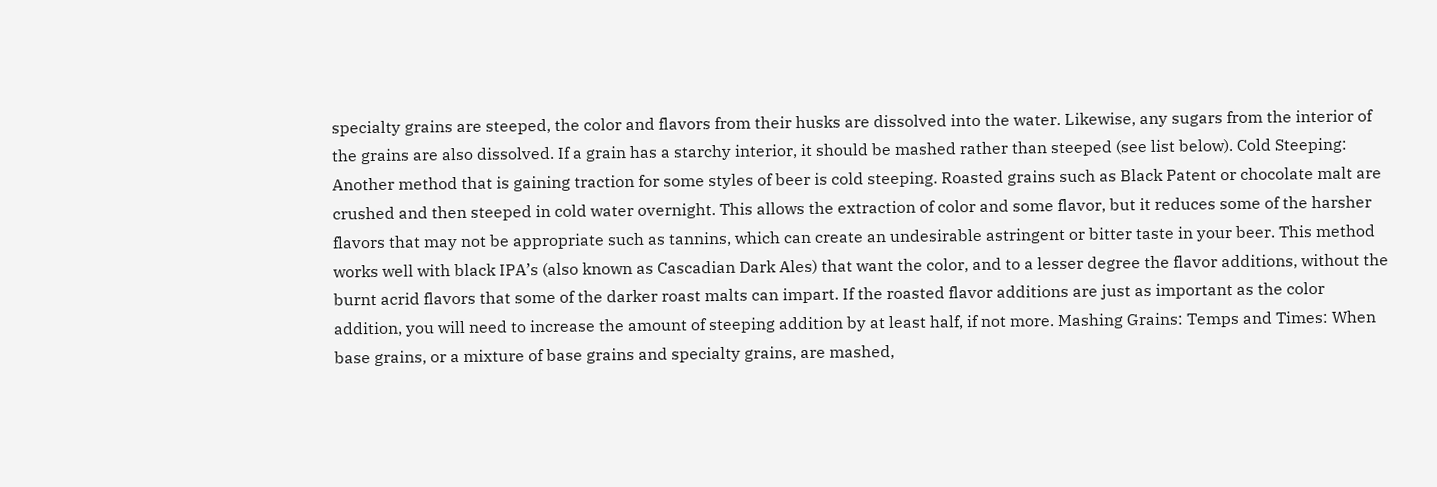specialty grains are steeped, the color and flavors from their husks are dissolved into the water. Likewise, any sugars from the interior of the grains are also dissolved. If a grain has a starchy interior, it should be mashed rather than steeped (see list below). Cold Steeping: Another method that is gaining traction for some styles of beer is cold steeping. Roasted grains such as Black Patent or chocolate malt are crushed and then steeped in cold water overnight. This allows the extraction of color and some flavor, but it reduces some of the harsher flavors that may not be appropriate such as tannins, which can create an undesirable astringent or bitter taste in your beer. This method works well with black IPA’s (also known as Cascadian Dark Ales) that want the color, and to a lesser degree the flavor additions, without the burnt acrid flavors that some of the darker roast malts can impart. If the roasted flavor additions are just as important as the color addition, you will need to increase the amount of steeping addition by at least half, if not more. Mashing Grains: Temps and Times: When base grains, or a mixture of base grains and specialty grains, are mashed,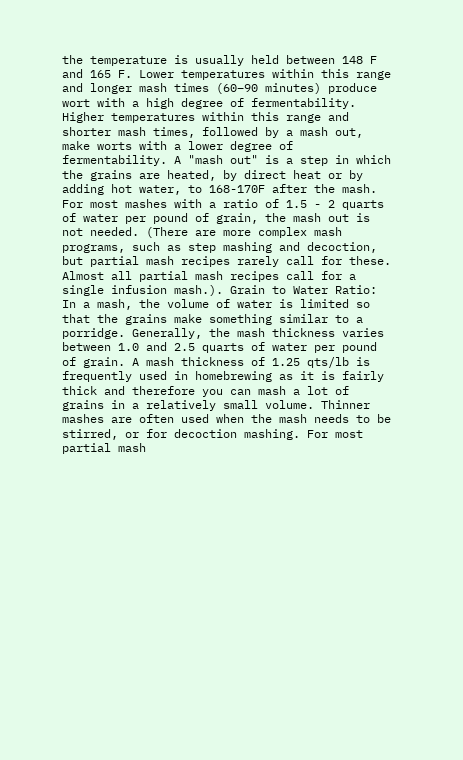the temperature is usually held between 148 F and 165 F. Lower temperatures within this range and longer mash times (60–90 minutes) produce wort with a high degree of fermentability. Higher temperatures within this range and shorter mash times, followed by a mash out, make worts with a lower degree of fermentability. A "mash out" is a step in which the grains are heated, by direct heat or by adding hot water, to 168-170F after the mash. For most mashes with a ratio of 1.5 - 2 quarts of water per pound of grain, the mash out is not needed. (There are more complex mash programs, such as step mashing and decoction, but partial mash recipes rarely call for these. Almost all partial mash recipes call for a single infusion mash.). Grain to Water Ratio: In a mash, the volume of water is limited so that the grains make something similar to a porridge. Generally, the mash thickness varies between 1.0 and 2.5 quarts of water per pound of grain. A mash thickness of 1.25 qts/lb is frequently used in homebrewing as it is fairly thick and therefore you can mash a lot of grains in a relatively small volume. Thinner mashes are often used when the mash needs to be stirred, or for decoction mashing. For most partial mash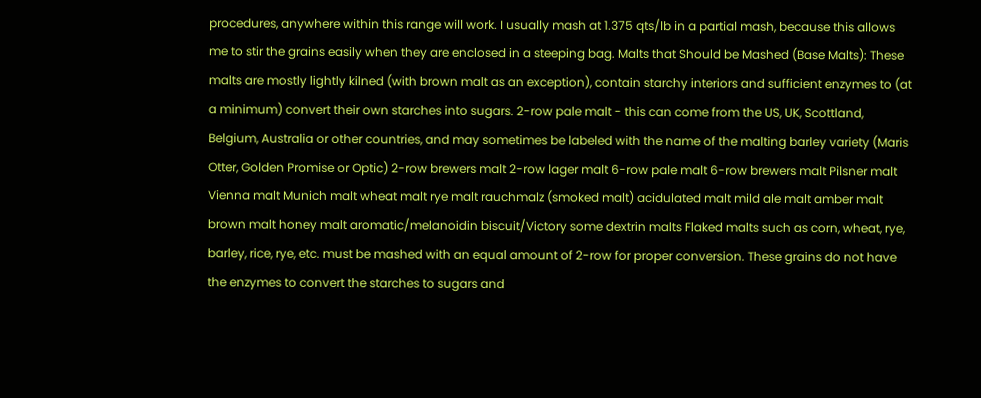procedures, anywhere within this range will work. I usually mash at 1.375 qts/lb in a partial mash, because this allows me to stir the grains easily when they are enclosed in a steeping bag. Malts that Should be Mashed (Base Malts): These malts are mostly lightly kilned (with brown malt as an exception), contain starchy interiors and sufficient enzymes to (at a minimum) convert their own starches into sugars. 2-row pale malt - this can come from the US, UK, Scottland, Belgium, Australia or other countries, and may sometimes be labeled with the name of the malting barley variety (Maris Otter, Golden Promise or Optic) 2-row brewers malt 2-row lager malt 6-row pale malt 6-row brewers malt Pilsner malt Vienna malt Munich malt wheat malt rye malt rauchmalz (smoked malt) acidulated malt mild ale malt amber malt brown malt honey malt aromatic/melanoidin biscuit/Victory some dextrin malts Flaked malts such as corn, wheat, rye, barley, rice, rye, etc. must be mashed with an equal amount of 2-row for proper conversion. These grains do not have the enzymes to convert the starches to sugars and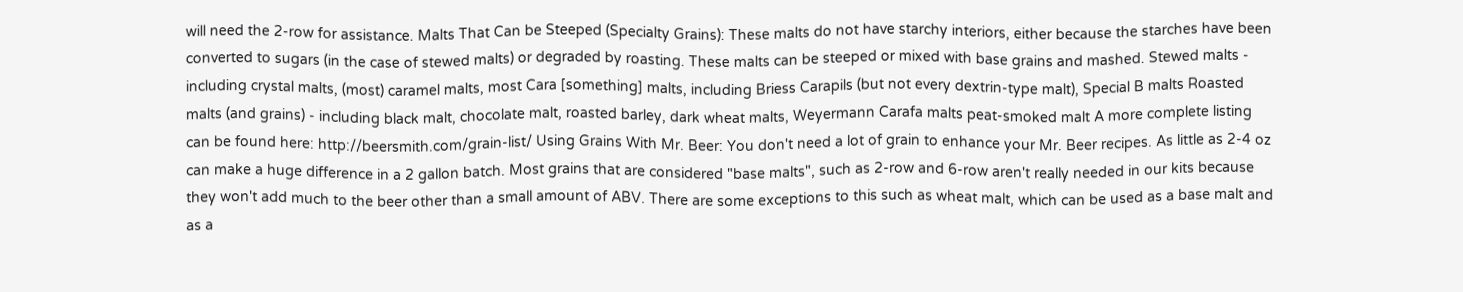will need the 2-row for assistance. Malts That Can be Steeped (Specialty Grains): These malts do not have starchy interiors, either because the starches have been converted to sugars (in the case of stewed malts) or degraded by roasting. These malts can be steeped or mixed with base grains and mashed. Stewed malts - including crystal malts, (most) caramel malts, most Cara [something] malts, including Briess Carapils (but not every dextrin-type malt), Special B malts Roasted malts (and grains) - including black malt, chocolate malt, roasted barley, dark wheat malts, Weyermann Carafa malts peat-smoked malt A more complete listing can be found here: http://beersmith.com/grain-list/ Using Grains With Mr. Beer: You don't need a lot of grain to enhance your Mr. Beer recipes. As little as 2-4 oz can make a huge difference in a 2 gallon batch. Most grains that are considered "base malts", such as 2-row and 6-row aren't really needed in our kits because they won't add much to the beer other than a small amount of ABV. There are some exceptions to this such as wheat malt, which can be used as a base malt and as a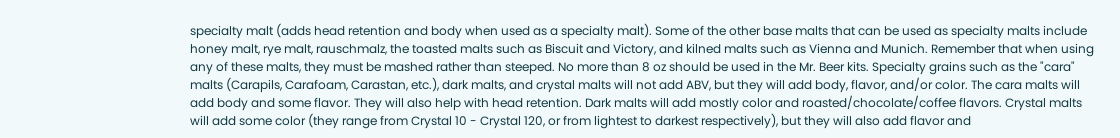specialty malt (adds head retention and body when used as a specialty malt). Some of the other base malts that can be used as specialty malts include honey malt, rye malt, rauschmalz, the toasted malts such as Biscuit and Victory, and kilned malts such as Vienna and Munich. Remember that when using any of these malts, they must be mashed rather than steeped. No more than 8 oz should be used in the Mr. Beer kits. Specialty grains such as the "cara" malts (Carapils, Carafoam, Carastan, etc.), dark malts, and crystal malts will not add ABV, but they will add body, flavor, and/or color. The cara malts will add body and some flavor. They will also help with head retention. Dark malts will add mostly color and roasted/chocolate/coffee flavors. Crystal malts will add some color (they range from Crystal 10 - Crystal 120, or from lightest to darkest respectively), but they will also add flavor and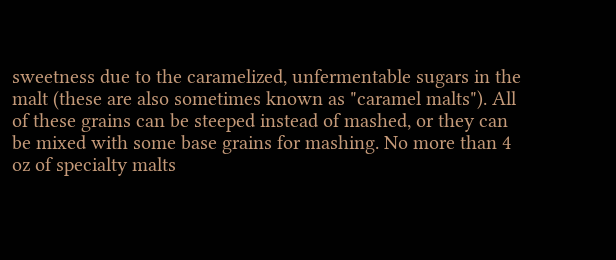sweetness due to the caramelized, unfermentable sugars in the malt (these are also sometimes known as "caramel malts"). All of these grains can be steeped instead of mashed, or they can be mixed with some base grains for mashing. No more than 4 oz of specialty malts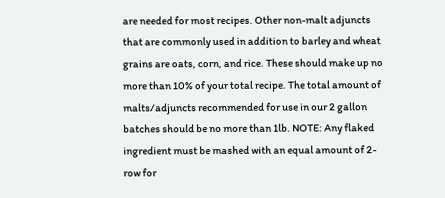are needed for most recipes. Other non-malt adjuncts that are commonly used in addition to barley and wheat grains are oats, corn, and rice. These should make up no more than 10% of your total recipe. The total amount of malts/adjuncts recommended for use in our 2 gallon batches should be no more than 1lb. NOTE: Any flaked ingredient must be mashed with an equal amount of 2-row for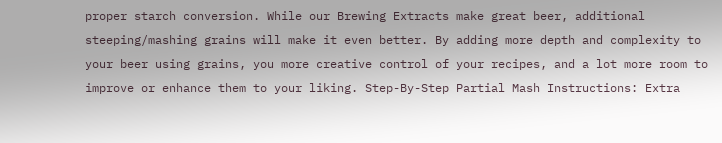proper starch conversion. While our Brewing Extracts make great beer, additional steeping/mashing grains will make it even better. By adding more depth and complexity to your beer using grains, you more creative control of your recipes, and a lot more room to improve or enhance them to your liking. Step-By-Step Partial Mash Instructions: Extra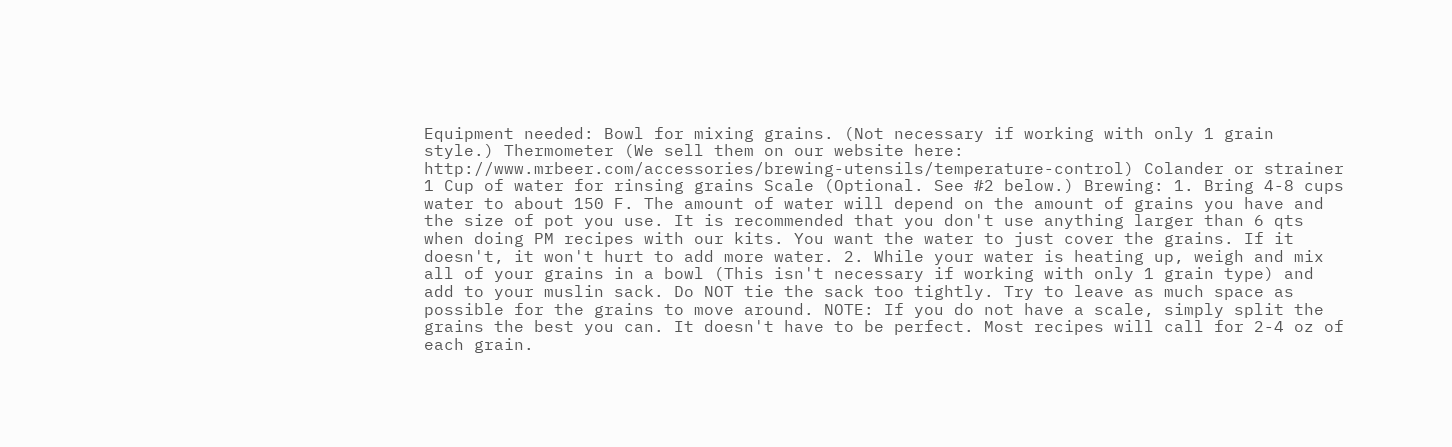Equipment needed: Bowl for mixing grains. (Not necessary if working with only 1 grain style.) Thermometer (We sell them on our website here: http://www.mrbeer.com/accessories/brewing-utensils/temperature-control) Colander or strainer 1 Cup of water for rinsing grains Scale (Optional. See #2 below.) Brewing: 1. Bring 4-8 cups water to about 150 F. The amount of water will depend on the amount of grains you have and the size of pot you use. It is recommended that you don't use anything larger than 6 qts when doing PM recipes with our kits. You want the water to just cover the grains. If it doesn't, it won't hurt to add more water. 2. While your water is heating up, weigh and mix all of your grains in a bowl (This isn't necessary if working with only 1 grain type) and add to your muslin sack. Do NOT tie the sack too tightly. Try to leave as much space as possible for the grains to move around. NOTE: If you do not have a scale, simply split the grains the best you can. It doesn't have to be perfect. Most recipes will call for 2-4 oz of each grain.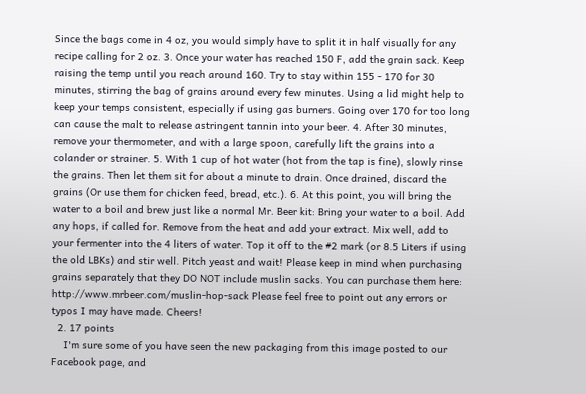Since the bags come in 4 oz, you would simply have to split it in half visually for any recipe calling for 2 oz. 3. Once your water has reached 150 F, add the grain sack. Keep raising the temp until you reach around 160. Try to stay within 155 - 170 for 30 minutes, stirring the bag of grains around every few minutes. Using a lid might help to keep your temps consistent, especially if using gas burners. Going over 170 for too long can cause the malt to release astringent tannin into your beer. 4. After 30 minutes, remove your thermometer, and with a large spoon, carefully lift the grains into a colander or strainer. 5. With 1 cup of hot water (hot from the tap is fine), slowly rinse the grains. Then let them sit for about a minute to drain. Once drained, discard the grains (Or use them for chicken feed, bread, etc.). 6. At this point, you will bring the water to a boil and brew just like a normal Mr. Beer kit: Bring your water to a boil. Add any hops, if called for. Remove from the heat and add your extract. Mix well, add to your fermenter into the 4 liters of water. Top it off to the #2 mark (or 8.5 Liters if using the old LBKs) and stir well. Pitch yeast and wait! Please keep in mind when purchasing grains separately that they DO NOT include muslin sacks. You can purchase them here: http://www.mrbeer.com/muslin-hop-sack Please feel free to point out any errors or typos I may have made. Cheers!
  2. 17 points
    I'm sure some of you have seen the new packaging from this image posted to our Facebook page, and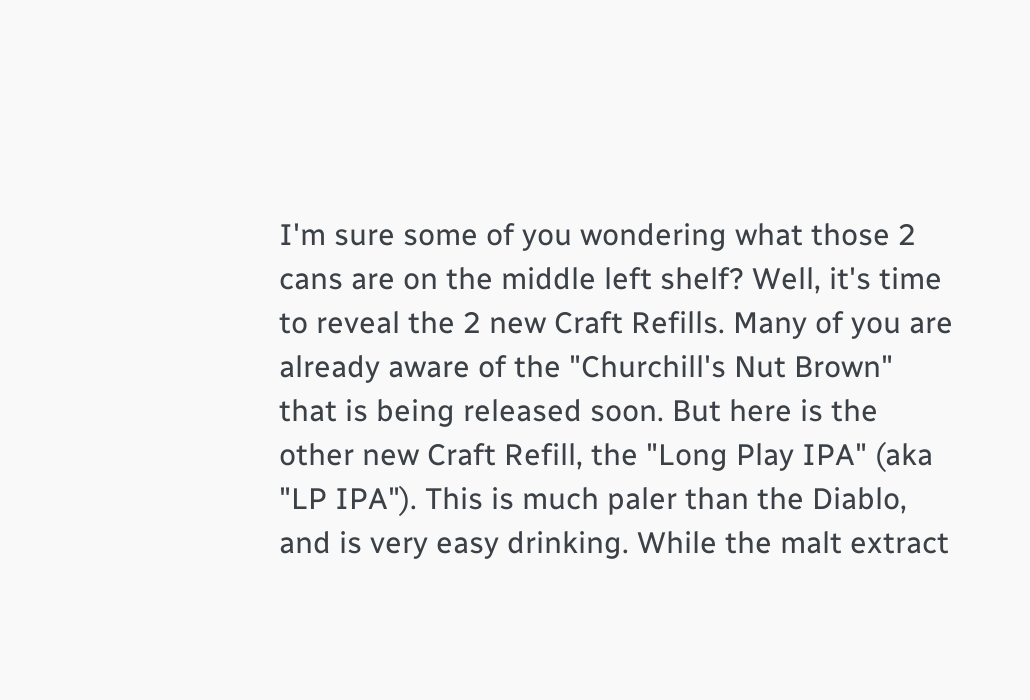I'm sure some of you wondering what those 2 cans are on the middle left shelf? Well, it's time to reveal the 2 new Craft Refills. Many of you are already aware of the "Churchill's Nut Brown" that is being released soon. But here is the other new Craft Refill, the "Long Play IPA" (aka "LP IPA"). This is much paler than the Diablo, and is very easy drinking. While the malt extract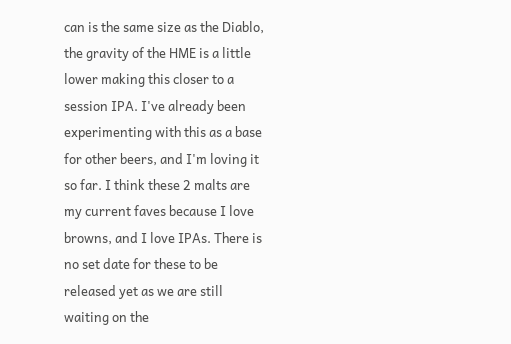can is the same size as the Diablo, the gravity of the HME is a little lower making this closer to a session IPA. I've already been experimenting with this as a base for other beers, and I'm loving it so far. I think these 2 malts are my current faves because I love browns, and I love IPAs. There is no set date for these to be released yet as we are still waiting on the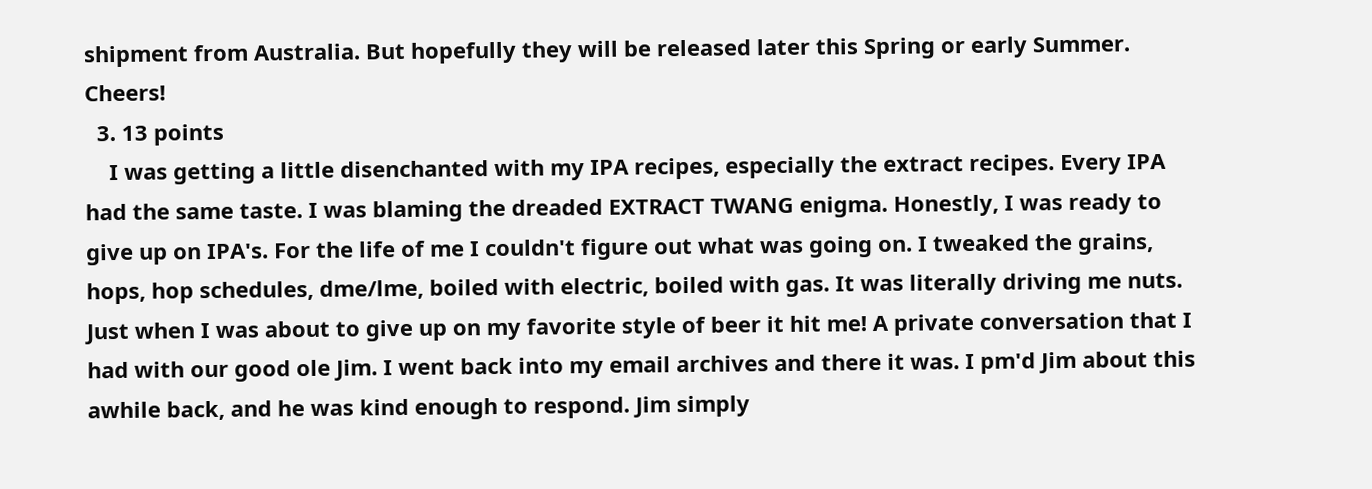shipment from Australia. But hopefully they will be released later this Spring or early Summer. Cheers!
  3. 13 points
    I was getting a little disenchanted with my IPA recipes, especially the extract recipes. Every IPA had the same taste. I was blaming the dreaded EXTRACT TWANG enigma. Honestly, I was ready to give up on IPA's. For the life of me I couldn't figure out what was going on. I tweaked the grains, hops, hop schedules, dme/lme, boiled with electric, boiled with gas. It was literally driving me nuts. Just when I was about to give up on my favorite style of beer it hit me! A private conversation that I had with our good ole Jim. I went back into my email archives and there it was. I pm'd Jim about this awhile back, and he was kind enough to respond. Jim simply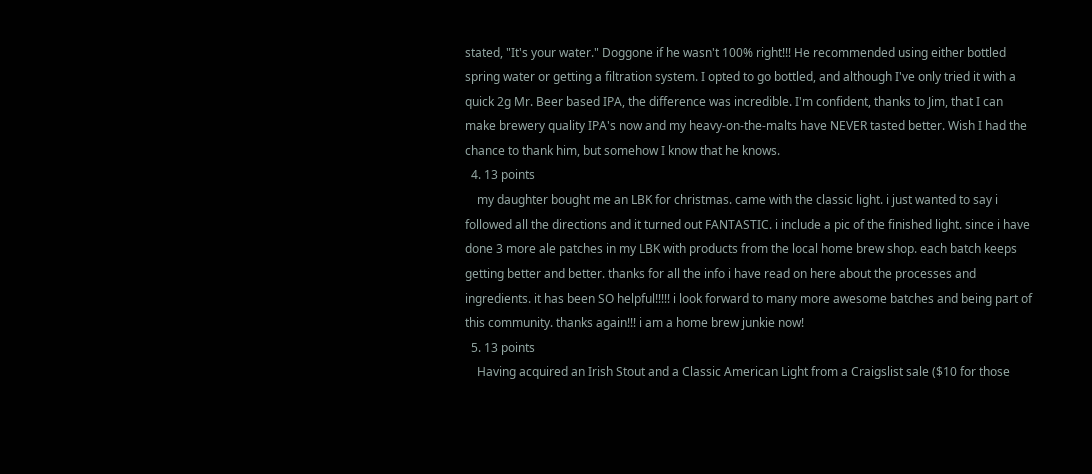stated, "It's your water." Doggone if he wasn't 100% right!!! He recommended using either bottled spring water or getting a filtration system. I opted to go bottled, and although I've only tried it with a quick 2g Mr. Beer based IPA, the difference was incredible. I'm confident, thanks to Jim, that I can make brewery quality IPA's now and my heavy-on-the-malts have NEVER tasted better. Wish I had the chance to thank him, but somehow I know that he knows.
  4. 13 points
    my daughter bought me an LBK for christmas. came with the classic light. i just wanted to say i followed all the directions and it turned out FANTASTIC. i include a pic of the finished light. since i have done 3 more ale patches in my LBK with products from the local home brew shop. each batch keeps getting better and better. thanks for all the info i have read on here about the processes and ingredients. it has been SO helpful!!!!! i look forward to many more awesome batches and being part of this community. thanks again!!! i am a home brew junkie now!
  5. 13 points
    Having acquired an Irish Stout and a Classic American Light from a Craigslist sale ($10 for those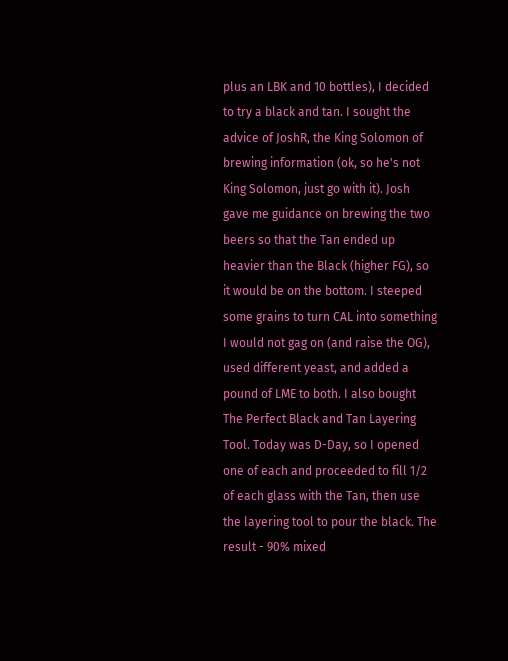plus an LBK and 10 bottles), I decided to try a black and tan. I sought the advice of JoshR, the King Solomon of brewing information (ok, so he's not King Solomon, just go with it). Josh gave me guidance on brewing the two beers so that the Tan ended up heavier than the Black (higher FG), so it would be on the bottom. I steeped some grains to turn CAL into something I would not gag on (and raise the OG), used different yeast, and added a pound of LME to both. I also bought The Perfect Black and Tan Layering Tool. Today was D-Day, so I opened one of each and proceeded to fill 1/2 of each glass with the Tan, then use the layering tool to pour the black. The result - 90% mixed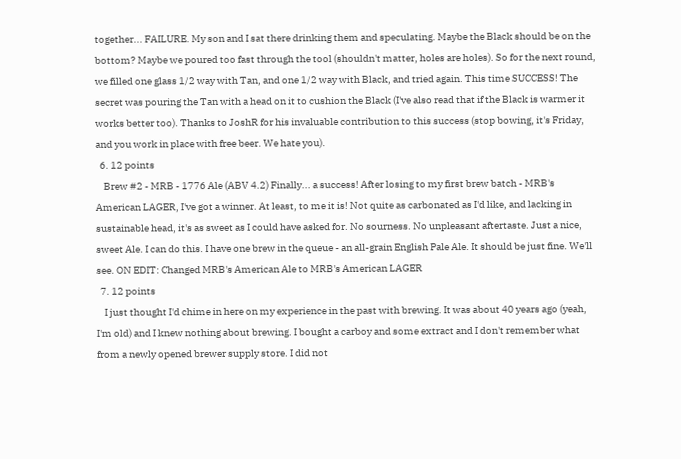together... FAILURE. My son and I sat there drinking them and speculating. Maybe the Black should be on the bottom? Maybe we poured too fast through the tool (shouldn't matter, holes are holes). So for the next round, we filled one glass 1/2 way with Tan, and one 1/2 way with Black, and tried again. This time SUCCESS! The secret was pouring the Tan with a head on it to cushion the Black (I've also read that if the Black is warmer it works better too). Thanks to JoshR for his invaluable contribution to this success (stop bowing, it's Friday, and you work in place with free beer. We hate you).
  6. 12 points
    Brew #2 - MRB - 1776 Ale (ABV 4.2) Finally... a success! After losing to my first brew batch - MRB's American LAGER, I've got a winner. At least, to me it is! Not quite as carbonated as I'd like, and lacking in sustainable head, it's as sweet as I could have asked for. No sourness. No unpleasant aftertaste. Just a nice, sweet Ale. I can do this. I have one brew in the queue - an all-grain English Pale Ale. It should be just fine. We'll see. ON EDIT: Changed MRB's American Ale to MRB's American LAGER
  7. 12 points
    I just thought I'd chime in here on my experience in the past with brewing. It was about 40 years ago (yeah, I'm old) and I knew nothing about brewing. I bought a carboy and some extract and I don't remember what from a newly opened brewer supply store. I did not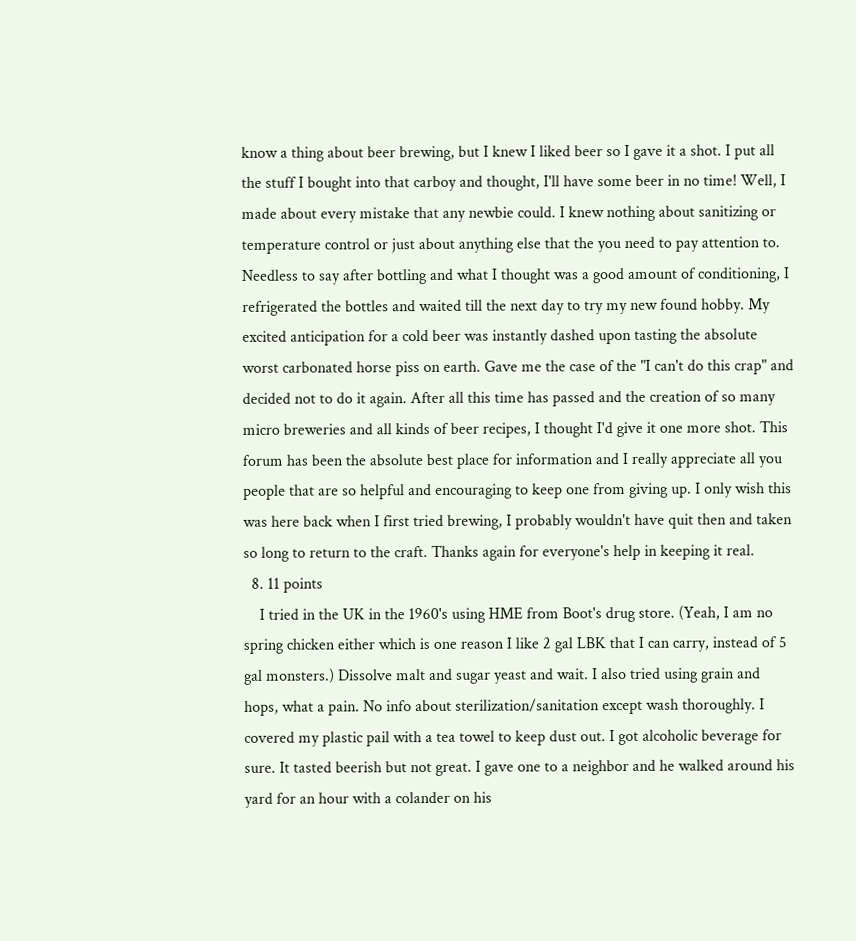know a thing about beer brewing, but I knew I liked beer so I gave it a shot. I put all the stuff I bought into that carboy and thought, I'll have some beer in no time! Well, I made about every mistake that any newbie could. I knew nothing about sanitizing or temperature control or just about anything else that the you need to pay attention to. Needless to say after bottling and what I thought was a good amount of conditioning, I refrigerated the bottles and waited till the next day to try my new found hobby. My excited anticipation for a cold beer was instantly dashed upon tasting the absolute worst carbonated horse piss on earth. Gave me the case of the "I can't do this crap" and decided not to do it again. After all this time has passed and the creation of so many micro breweries and all kinds of beer recipes, I thought I'd give it one more shot. This forum has been the absolute best place for information and I really appreciate all you people that are so helpful and encouraging to keep one from giving up. I only wish this was here back when I first tried brewing, I probably wouldn't have quit then and taken so long to return to the craft. Thanks again for everyone's help in keeping it real.
  8. 11 points
    I tried in the UK in the 1960's using HME from Boot's drug store. (Yeah, I am no spring chicken either which is one reason I like 2 gal LBK that I can carry, instead of 5 gal monsters.) Dissolve malt and sugar yeast and wait. I also tried using grain and hops, what a pain. No info about sterilization/sanitation except wash thoroughly. I covered my plastic pail with a tea towel to keep dust out. I got alcoholic beverage for sure. It tasted beerish but not great. I gave one to a neighbor and he walked around his yard for an hour with a colander on his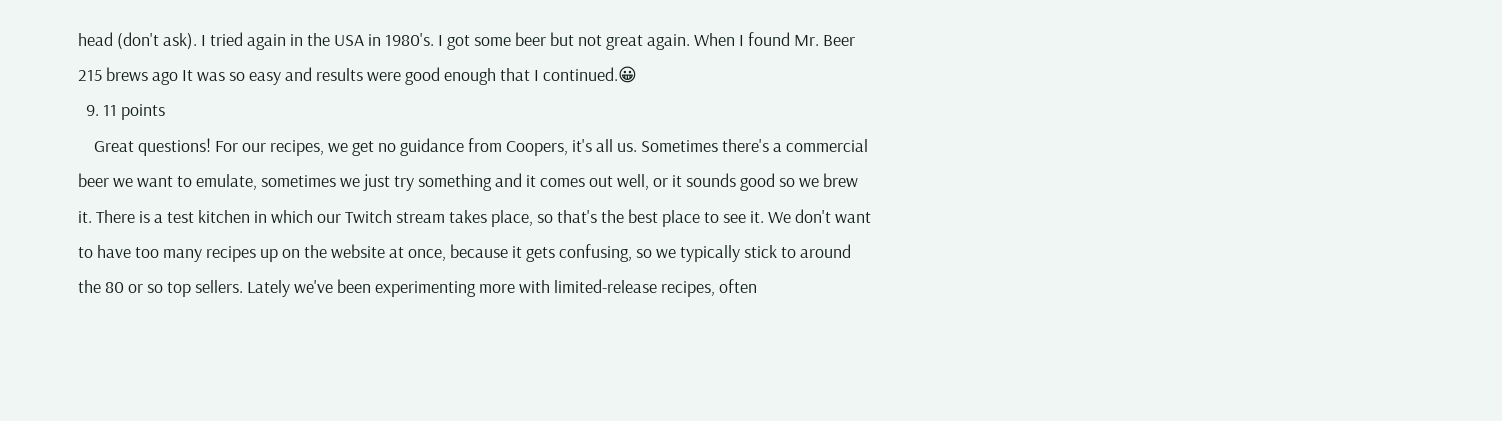head (don't ask). I tried again in the USA in 1980's. I got some beer but not great again. When I found Mr. Beer 215 brews ago It was so easy and results were good enough that I continued.😀
  9. 11 points
    Great questions! For our recipes, we get no guidance from Coopers, it's all us. Sometimes there's a commercial beer we want to emulate, sometimes we just try something and it comes out well, or it sounds good so we brew it. There is a test kitchen in which our Twitch stream takes place, so that's the best place to see it. We don't want to have too many recipes up on the website at once, because it gets confusing, so we typically stick to around the 80 or so top sellers. Lately we've been experimenting more with limited-release recipes, often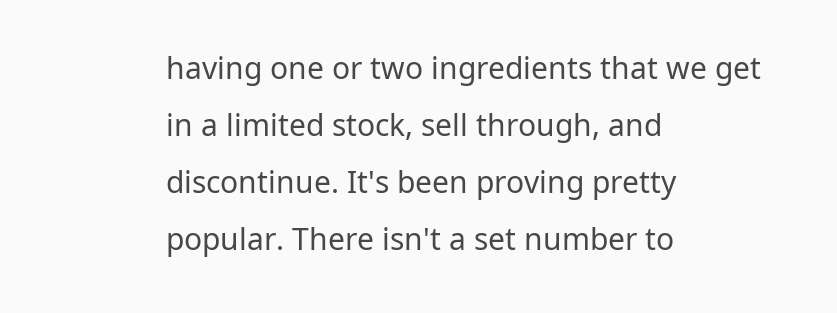having one or two ingredients that we get in a limited stock, sell through, and discontinue. It's been proving pretty popular. There isn't a set number to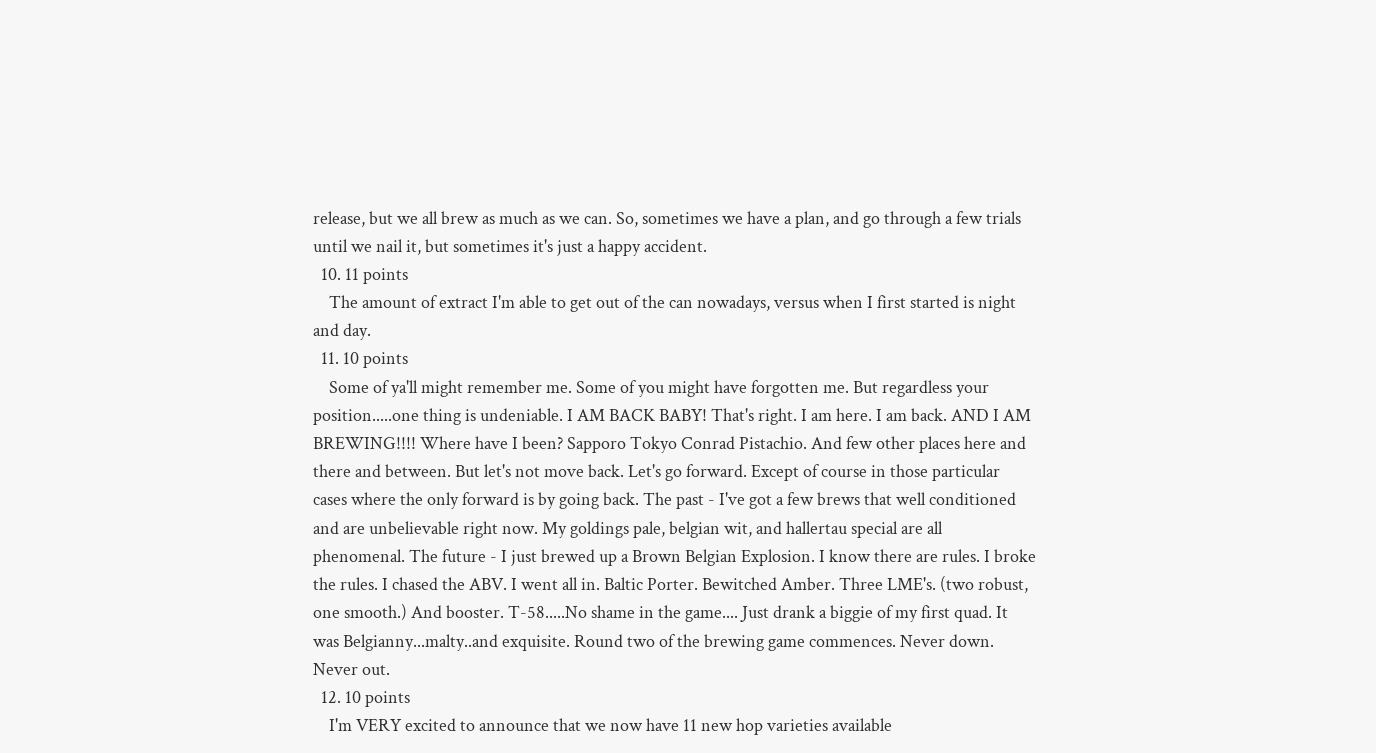release, but we all brew as much as we can. So, sometimes we have a plan, and go through a few trials until we nail it, but sometimes it's just a happy accident.
  10. 11 points
    The amount of extract I'm able to get out of the can nowadays, versus when I first started is night and day.
  11. 10 points
    Some of ya'll might remember me. Some of you might have forgotten me. But regardless your position.....one thing is undeniable. I AM BACK BABY! That's right. I am here. I am back. AND I AM BREWING!!!! Where have I been? Sapporo Tokyo Conrad Pistachio. And few other places here and there and between. But let's not move back. Let's go forward. Except of course in those particular cases where the only forward is by going back. The past - I've got a few brews that well conditioned and are unbelievable right now. My goldings pale, belgian wit, and hallertau special are all phenomenal. The future - I just brewed up a Brown Belgian Explosion. I know there are rules. I broke the rules. I chased the ABV. I went all in. Baltic Porter. Bewitched Amber. Three LME's. (two robust, one smooth.) And booster. T-58.....No shame in the game.... Just drank a biggie of my first quad. It was Belgianny...malty..and exquisite. Round two of the brewing game commences. Never down. Never out.
  12. 10 points
    I'm VERY excited to announce that we now have 11 new hop varieties available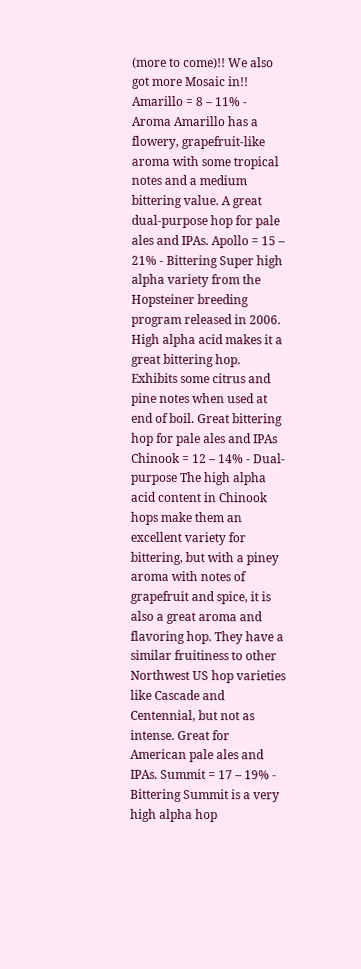(more to come)!! We also got more Mosaic in!! Amarillo = 8 – 11% - Aroma Amarillo has a flowery, grapefruit-like aroma with some tropical notes and a medium bittering value. A great dual-purpose hop for pale ales and IPAs. Apollo = 15 – 21% - Bittering Super high alpha variety from the Hopsteiner breeding program released in 2006. High alpha acid makes it a great bittering hop. Exhibits some citrus and pine notes when used at end of boil. Great bittering hop for pale ales and IPAs Chinook = 12 – 14% - Dual-purpose The high alpha acid content in Chinook hops make them an excellent variety for bittering, but with a piney aroma with notes of grapefruit and spice, it is also a great aroma and flavoring hop. They have a similar fruitiness to other Northwest US hop varieties like Cascade and Centennial, but not as intense. Great for American pale ales and IPAs. Summit = 17 – 19% - Bittering Summit is a very high alpha hop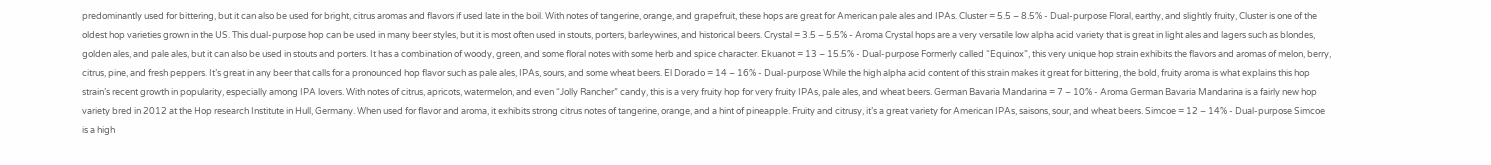predominantly used for bittering, but it can also be used for bright, citrus aromas and flavors if used late in the boil. With notes of tangerine, orange, and grapefruit, these hops are great for American pale ales and IPAs. Cluster = 5.5 – 8.5% - Dual-purpose Floral, earthy, and slightly fruity, Cluster is one of the oldest hop varieties grown in the US. This dual-purpose hop can be used in many beer styles, but it is most often used in stouts, porters, barleywines, and historical beers. Crystal = 3.5 – 5.5% - Aroma Crystal hops are a very versatile low alpha acid variety that is great in light ales and lagers such as blondes, golden ales, and pale ales, but it can also be used in stouts and porters. It has a combination of woody, green, and some floral notes with some herb and spice character. Ekuanot = 13 – 15.5% - Dual-purpose Formerly called “Equinox”, this very unique hop strain exhibits the flavors and aromas of melon, berry, citrus, pine, and fresh peppers. It’s great in any beer that calls for a pronounced hop flavor such as pale ales, IPAs, sours, and some wheat beers. El Dorado = 14 – 16% - Dual-purpose While the high alpha acid content of this strain makes it great for bittering, the bold, fruity aroma is what explains this hop strain’s recent growth in popularity, especially among IPA lovers. With notes of citrus, apricots, watermelon, and even “Jolly Rancher” candy, this is a very fruity hop for very fruity IPAs, pale ales, and wheat beers. German Bavaria Mandarina = 7 – 10% - Aroma German Bavaria Mandarina is a fairly new hop variety bred in 2012 at the Hop research Institute in Hull, Germany. When used for flavor and aroma, it exhibits strong citrus notes of tangerine, orange, and a hint of pineapple. Fruity and citrusy, it’s a great variety for American IPAs, saisons, sour, and wheat beers. Simcoe = 12 – 14% - Dual-purpose Simcoe is a high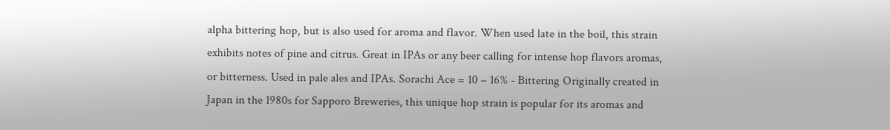alpha bittering hop, but is also used for aroma and flavor. When used late in the boil, this strain exhibits notes of pine and citrus. Great in IPAs or any beer calling for intense hop flavors aromas, or bitterness. Used in pale ales and IPAs. Sorachi Ace = 10 – 16% - Bittering Originally created in Japan in the 1980s for Sapporo Breweries, this unique hop strain is popular for its aromas and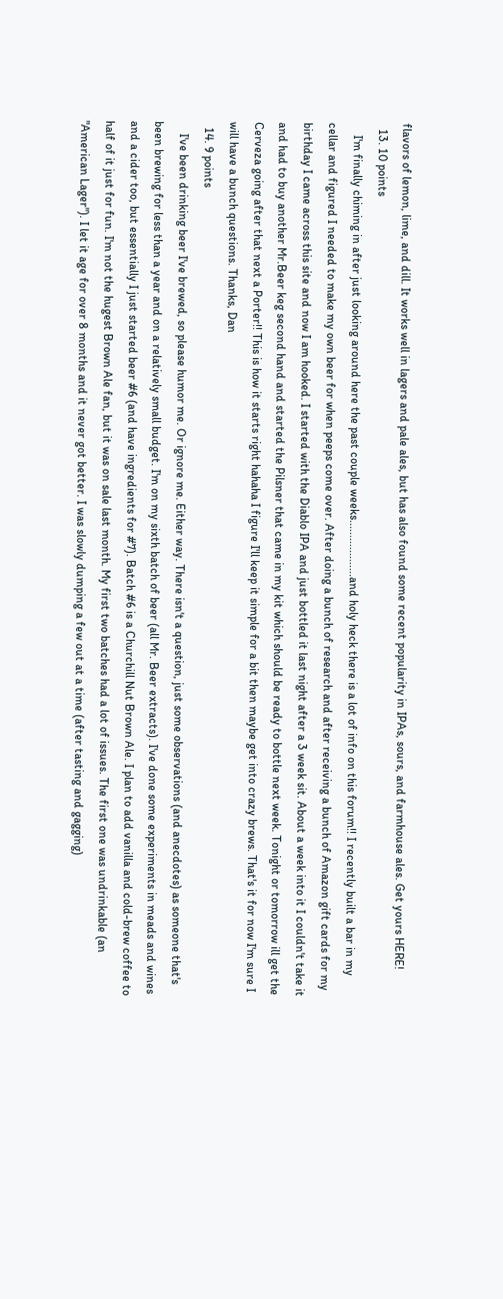flavors of lemon, lime, and dill. It works well in lagers and pale ales, but has also found some recent popularity in IPAs, sours, and farmhouse ales. Get yours HERE!
  13. 10 points
    I'm finally chiming in after just looking around here the past couple weeks...................and holy heck there is a lot of info on this forum!! I recently built a bar in my cellar and figured I needed to make my own beer for when peeps come over. After doing a bunch of research and after receiving a bunch of Amazon gift cards for my birthday I came across this site and now I am hooked. I started with the Diablo IPA and just bottled it last night after a 3 week sit. About a week into it I couldn't take it and had to buy another Mr.Beer keg second hand and started the Pilsner that came in my kit which should be ready to bottle next week. Tonight or tomorrow ill get the Cerveza going after that next a Porter!! This is how it starts right hahaha I figure I'll keep it simple for a bit then maybe get into crazy brews. That's it for now I'm sure I will have a bunch questions. Thanks, Dan
  14. 9 points
    I've been drinking beer I've brewed, so please humor me. Or ignore me. Either way. There isn't a question, just some observations (and anecdotes) as someone that's been brewing for less than a year and on a relatively small budget. I'm on my sixth batch of beer (all Mr. Beer extracts). I've done some experiments in meads and wines and a cider too, but essentially I just started beer #6 (and have ingredients for #7). Batch #6 is a Churchill Nut Brown Ale. I plan to add vanilla and cold-brew coffee to half of it just for fun. I'm not the hugest Brown Ale fan, but it was on sale last month. My first two batches had a lot of issues. The first one was undrinkable (an "American Lager"). I let it age for over 8 months and it never got better. I was slowly dumping a few out at a time (after tasting and gagging)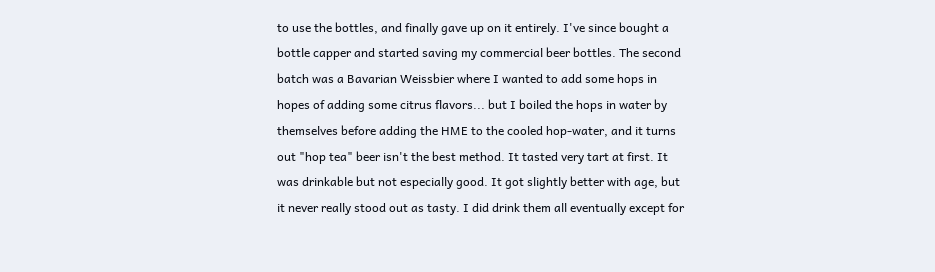to use the bottles, and finally gave up on it entirely. I've since bought a bottle capper and started saving my commercial beer bottles. The second batch was a Bavarian Weissbier where I wanted to add some hops in hopes of adding some citrus flavors... but I boiled the hops in water by themselves before adding the HME to the cooled hop-water, and it turns out "hop tea" beer isn't the best method. It tasted very tart at first. It was drinkable but not especially good. It got slightly better with age, but it never really stood out as tasty. I did drink them all eventually except for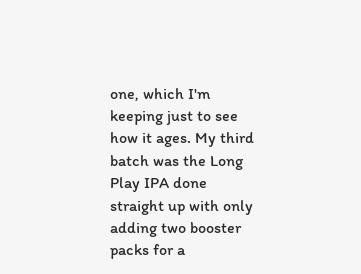one, which I'm keeping just to see how it ages. My third batch was the Long Play IPA done straight up with only adding two booster packs for a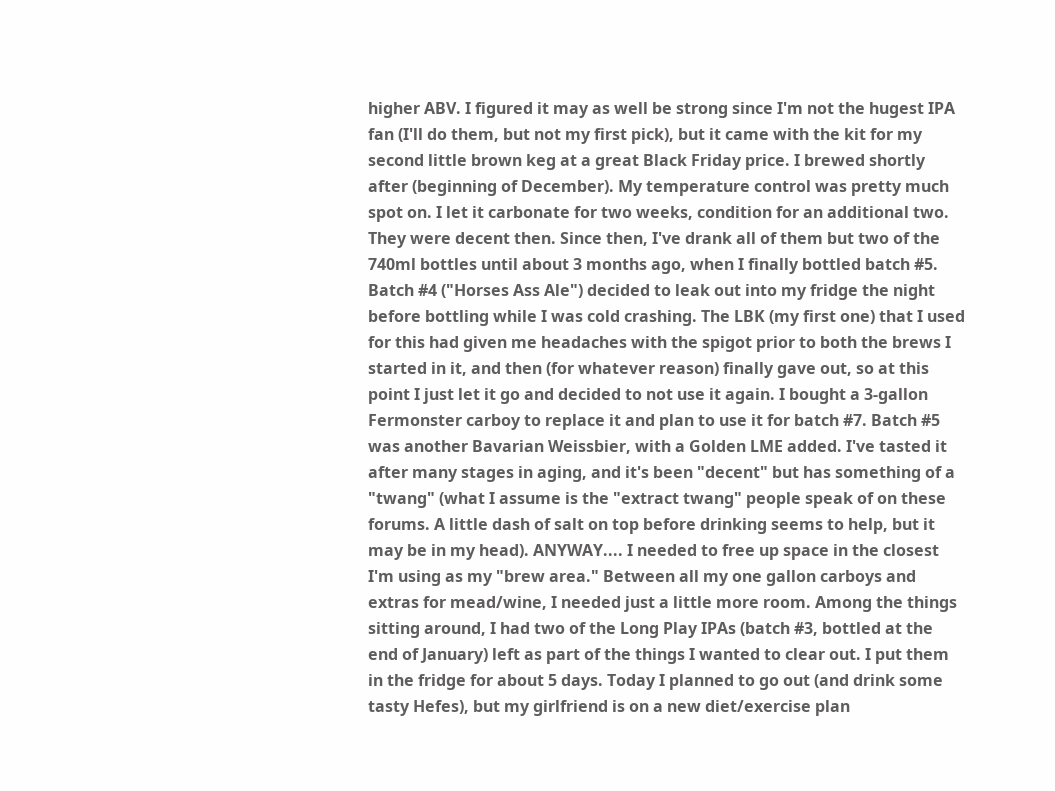higher ABV. I figured it may as well be strong since I'm not the hugest IPA fan (I'll do them, but not my first pick), but it came with the kit for my second little brown keg at a great Black Friday price. I brewed shortly after (beginning of December). My temperature control was pretty much spot on. I let it carbonate for two weeks, condition for an additional two. They were decent then. Since then, I've drank all of them but two of the 740ml bottles until about 3 months ago, when I finally bottled batch #5. Batch #4 ("Horses Ass Ale") decided to leak out into my fridge the night before bottling while I was cold crashing. The LBK (my first one) that I used for this had given me headaches with the spigot prior to both the brews I started in it, and then (for whatever reason) finally gave out, so at this point I just let it go and decided to not use it again. I bought a 3-gallon Fermonster carboy to replace it and plan to use it for batch #7. Batch #5 was another Bavarian Weissbier, with a Golden LME added. I've tasted it after many stages in aging, and it's been "decent" but has something of a "twang" (what I assume is the "extract twang" people speak of on these forums. A little dash of salt on top before drinking seems to help, but it may be in my head). ANYWAY.... I needed to free up space in the closest I'm using as my "brew area." Between all my one gallon carboys and extras for mead/wine, I needed just a little more room. Among the things sitting around, I had two of the Long Play IPAs (batch #3, bottled at the end of January) left as part of the things I wanted to clear out. I put them in the fridge for about 5 days. Today I planned to go out (and drink some tasty Hefes), but my girlfriend is on a new diet/exercise plan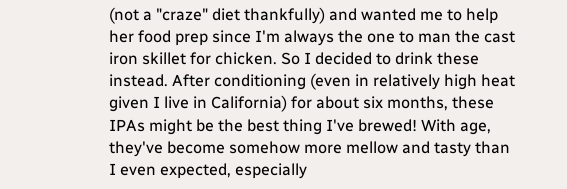(not a "craze" diet thankfully) and wanted me to help her food prep since I'm always the one to man the cast iron skillet for chicken. So I decided to drink these instead. After conditioning (even in relatively high heat given I live in California) for about six months, these IPAs might be the best thing I've brewed! With age, they've become somehow more mellow and tasty than I even expected, especially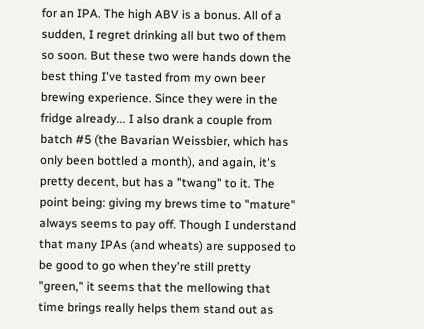for an IPA. The high ABV is a bonus. All of a sudden, I regret drinking all but two of them so soon. But these two were hands down the best thing I've tasted from my own beer brewing experience. Since they were in the fridge already... I also drank a couple from batch #5 (the Bavarian Weissbier, which has only been bottled a month), and again, it's pretty decent, but has a "twang" to it. The point being: giving my brews time to "mature" always seems to pay off. Though I understand that many IPAs (and wheats) are supposed to be good to go when they're still pretty "green," it seems that the mellowing that time brings really helps them stand out as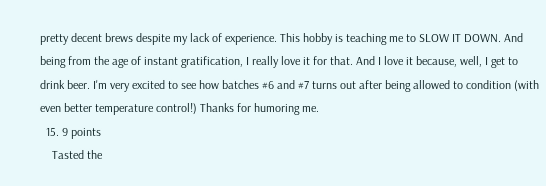pretty decent brews despite my lack of experience. This hobby is teaching me to SLOW IT DOWN. And being from the age of instant gratification, I really love it for that. And I love it because, well, I get to drink beer. I'm very excited to see how batches #6 and #7 turns out after being allowed to condition (with even better temperature control!) Thanks for humoring me.
  15. 9 points
    Tasted the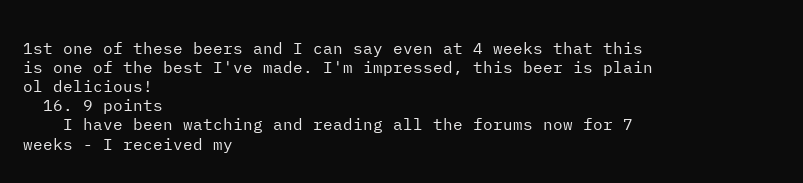1st one of these beers and I can say even at 4 weeks that this is one of the best I've made. I'm impressed, this beer is plain ol delicious!
  16. 9 points
    I have been watching and reading all the forums now for 7 weeks - I received my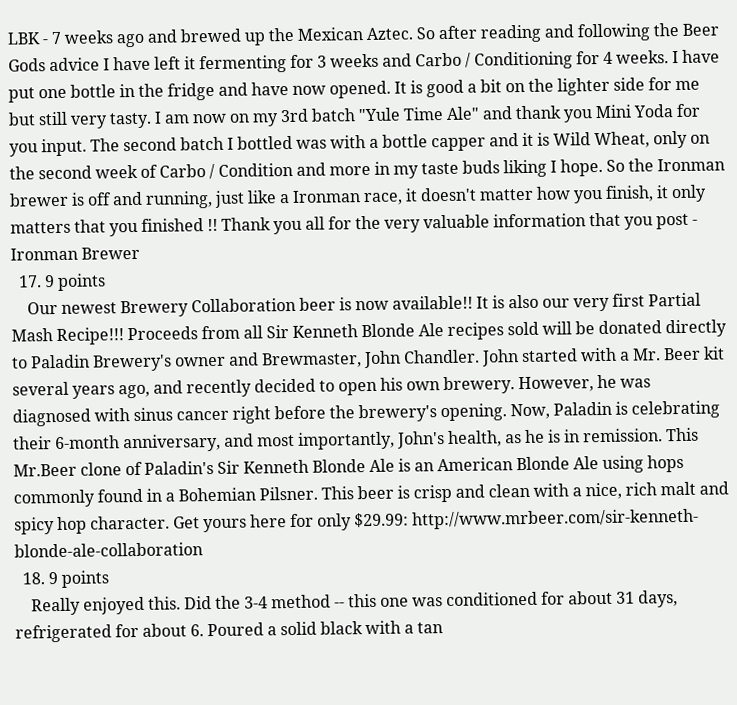LBK - 7 weeks ago and brewed up the Mexican Aztec. So after reading and following the Beer Gods advice I have left it fermenting for 3 weeks and Carbo / Conditioning for 4 weeks. I have put one bottle in the fridge and have now opened. It is good a bit on the lighter side for me but still very tasty. I am now on my 3rd batch "Yule Time Ale" and thank you Mini Yoda for you input. The second batch I bottled was with a bottle capper and it is Wild Wheat, only on the second week of Carbo / Condition and more in my taste buds liking I hope. So the Ironman brewer is off and running, just like a Ironman race, it doesn't matter how you finish, it only matters that you finished !! Thank you all for the very valuable information that you post - Ironman Brewer
  17. 9 points
    Our newest Brewery Collaboration beer is now available!! It is also our very first Partial Mash Recipe!!! Proceeds from all Sir Kenneth Blonde Ale recipes sold will be donated directly to Paladin Brewery's owner and Brewmaster, John Chandler. John started with a Mr. Beer kit several years ago, and recently decided to open his own brewery. However, he was diagnosed with sinus cancer right before the brewery's opening. Now, Paladin is celebrating their 6-month anniversary, and most importantly, John's health, as he is in remission. This Mr.Beer clone of Paladin's Sir Kenneth Blonde Ale is an American Blonde Ale using hops commonly found in a Bohemian Pilsner. This beer is crisp and clean with a nice, rich malt and spicy hop character. Get yours here for only $29.99: http://www.mrbeer.com/sir-kenneth-blonde-ale-collaboration
  18. 9 points
    Really enjoyed this. Did the 3-4 method -- this one was conditioned for about 31 days, refrigerated for about 6. Poured a solid black with a tan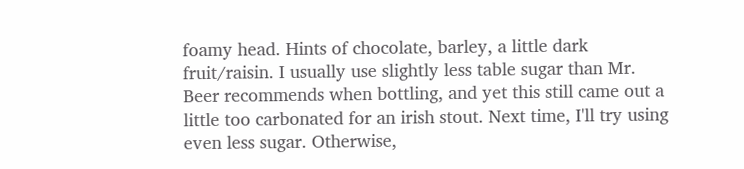foamy head. Hints of chocolate, barley, a little dark fruit/raisin. I usually use slightly less table sugar than Mr. Beer recommends when bottling, and yet this still came out a little too carbonated for an irish stout. Next time, I'll try using even less sugar. Otherwise,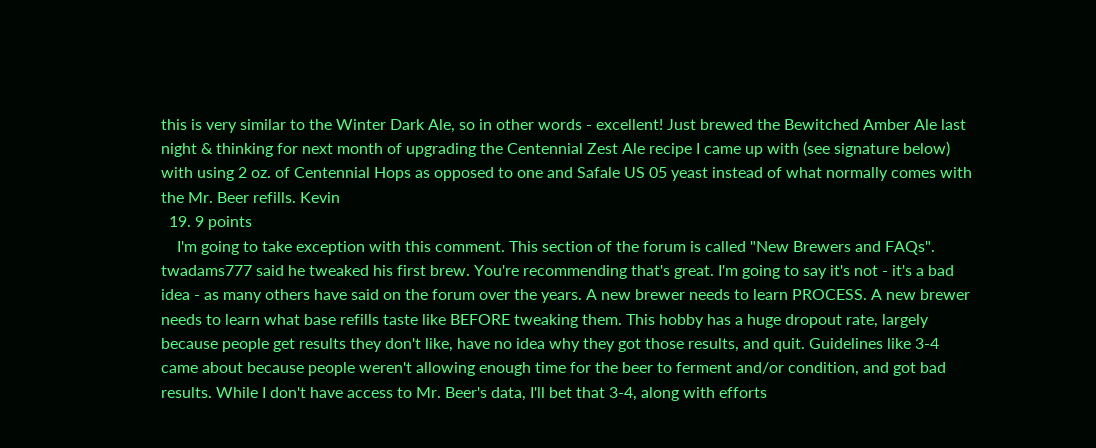this is very similar to the Winter Dark Ale, so in other words - excellent! Just brewed the Bewitched Amber Ale last night & thinking for next month of upgrading the Centennial Zest Ale recipe I came up with (see signature below) with using 2 oz. of Centennial Hops as opposed to one and Safale US 05 yeast instead of what normally comes with the Mr. Beer refills. Kevin
  19. 9 points
    I'm going to take exception with this comment. This section of the forum is called "New Brewers and FAQs". twadams777 said he tweaked his first brew. You're recommending that's great. I'm going to say it's not - it's a bad idea - as many others have said on the forum over the years. A new brewer needs to learn PROCESS. A new brewer needs to learn what base refills taste like BEFORE tweaking them. This hobby has a huge dropout rate, largely because people get results they don't like, have no idea why they got those results, and quit. Guidelines like 3-4 came about because people weren't allowing enough time for the beer to ferment and/or condition, and got bad results. While I don't have access to Mr. Beer's data, I'll bet that 3-4, along with efforts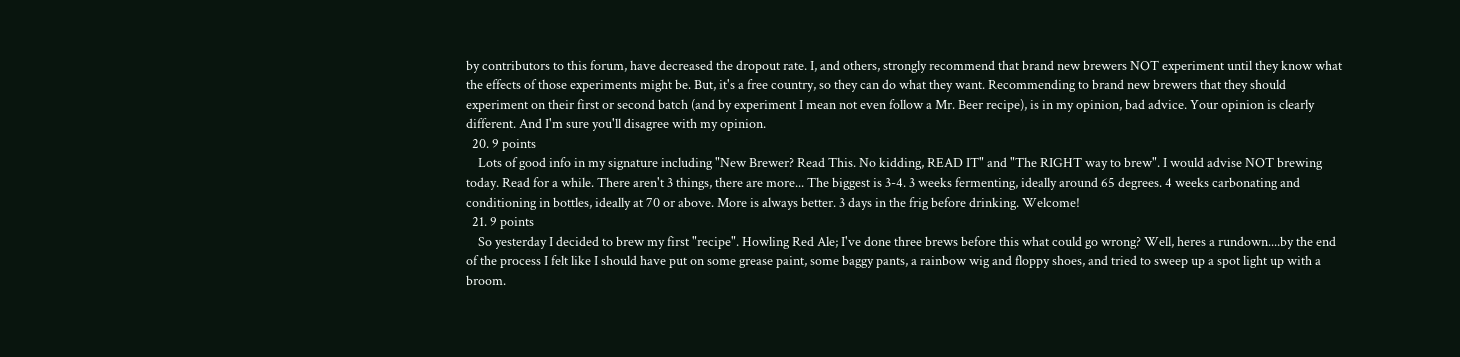by contributors to this forum, have decreased the dropout rate. I, and others, strongly recommend that brand new brewers NOT experiment until they know what the effects of those experiments might be. But, it's a free country, so they can do what they want. Recommending to brand new brewers that they should experiment on their first or second batch (and by experiment I mean not even follow a Mr. Beer recipe), is in my opinion, bad advice. Your opinion is clearly different. And I'm sure you'll disagree with my opinion.
  20. 9 points
    Lots of good info in my signature including "New Brewer? Read This. No kidding, READ IT" and "The RIGHT way to brew". I would advise NOT brewing today. Read for a while. There aren't 3 things, there are more... The biggest is 3-4. 3 weeks fermenting, ideally around 65 degrees. 4 weeks carbonating and conditioning in bottles, ideally at 70 or above. More is always better. 3 days in the frig before drinking. Welcome!
  21. 9 points
    So yesterday I decided to brew my first "recipe". Howling Red Ale; I've done three brews before this what could go wrong? Well, heres a rundown....by the end of the process I felt like I should have put on some grease paint, some baggy pants, a rainbow wig and floppy shoes, and tried to sweep up a spot light up with a broom.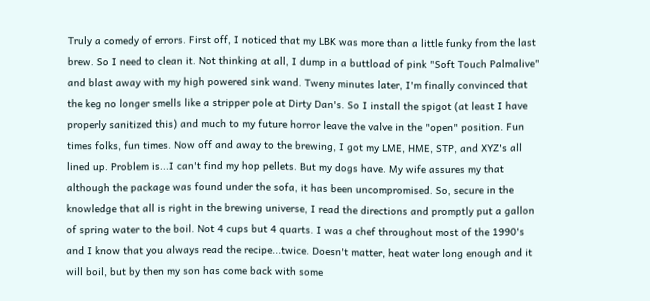Truly a comedy of errors. First off, I noticed that my LBK was more than a little funky from the last brew. So I need to clean it. Not thinking at all, I dump in a buttload of pink "Soft Touch Palmalive" and blast away with my high powered sink wand. Tweny minutes later, I'm finally convinced that the keg no longer smells like a stripper pole at Dirty Dan's. So I install the spigot (at least I have properly sanitized this) and much to my future horror leave the valve in the "open" position. Fun times folks, fun times. Now off and away to the brewing, I got my LME, HME, STP, and XYZ's all lined up. Problem is...I can't find my hop pellets. But my dogs have. My wife assures my that although the package was found under the sofa, it has been uncompromised. So, secure in the knowledge that all is right in the brewing universe, I read the directions and promptly put a gallon of spring water to the boil. Not 4 cups but 4 quarts. I was a chef throughout most of the 1990's and I know that you always read the recipe...twice. Doesn't matter, heat water long enough and it will boil, but by then my son has come back with some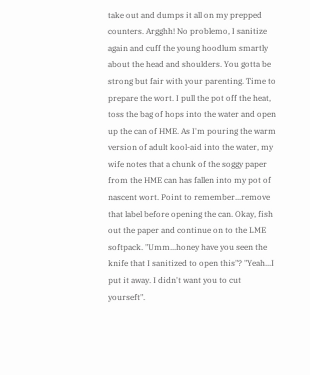take out and dumps it all on my prepped counters. Argghh! No problemo, I sanitize again and cuff the young hoodlum smartly about the head and shoulders. You gotta be strong but fair with your parenting. Time to prepare the wort. I pull the pot off the heat, toss the bag of hops into the water and open up the can of HME. As I'm pouring the warm version of adult kool-aid into the water, my wife notes that a chunk of the soggy paper from the HME can has fallen into my pot of nascent wort. Point to remember...remove that label before opening the can. Okay, fish out the paper and continue on to the LME softpack. "Umm...honey have you seen the knife that I sanitized to open this"? "Yeah...I put it away. I didn't want you to cut yourseft".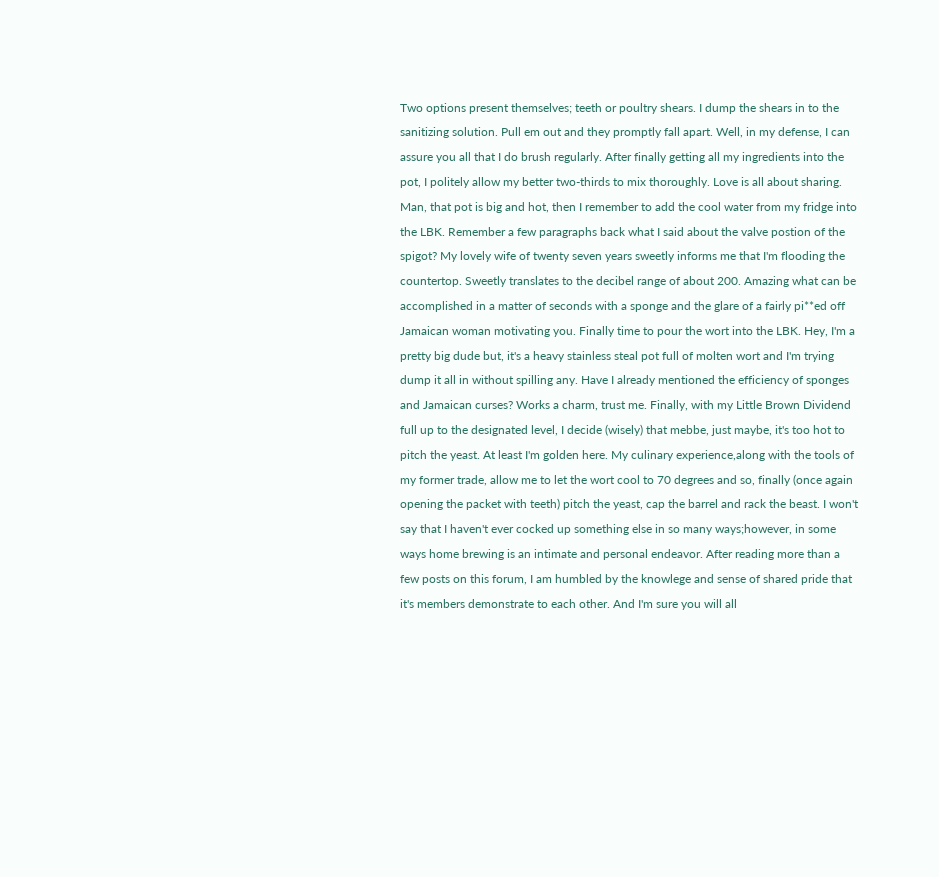Two options present themselves; teeth or poultry shears. I dump the shears in to the sanitizing solution. Pull em out and they promptly fall apart. Well, in my defense, I can assure you all that I do brush regularly. After finally getting all my ingredients into the pot, I politely allow my better two-thirds to mix thoroughly. Love is all about sharing. Man, that pot is big and hot, then I remember to add the cool water from my fridge into the LBK. Remember a few paragraphs back what I said about the valve postion of the spigot? My lovely wife of twenty seven years sweetly informs me that I'm flooding the countertop. Sweetly translates to the decibel range of about 200. Amazing what can be accomplished in a matter of seconds with a sponge and the glare of a fairly pi**ed off Jamaican woman motivating you. Finally time to pour the wort into the LBK. Hey, I'm a pretty big dude but, it's a heavy stainless steal pot full of molten wort and I'm trying dump it all in without spilling any. Have I already mentioned the efficiency of sponges and Jamaican curses? Works a charm, trust me. Finally, with my Little Brown Dividend full up to the designated level, I decide (wisely) that mebbe, just maybe, it's too hot to pitch the yeast. At least I'm golden here. My culinary experience,along with the tools of my former trade, allow me to let the wort cool to 70 degrees and so, finally (once again opening the packet with teeth) pitch the yeast, cap the barrel and rack the beast. I won't say that I haven't ever cocked up something else in so many ways;however, in some ways home brewing is an intimate and personal endeavor. After reading more than a few posts on this forum, I am humbled by the knowlege and sense of shared pride that it's members demonstrate to each other. And I'm sure you will all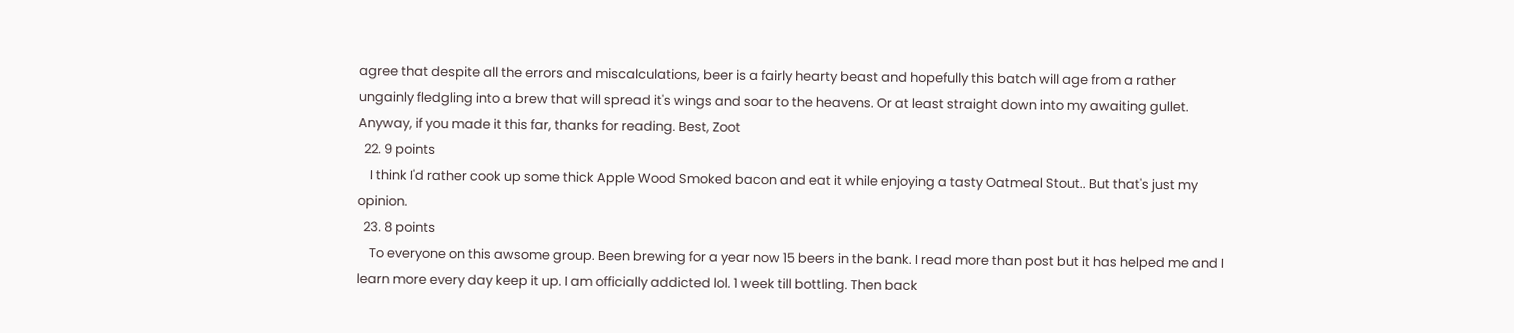agree that despite all the errors and miscalculations, beer is a fairly hearty beast and hopefully this batch will age from a rather ungainly fledgling into a brew that will spread it's wings and soar to the heavens. Or at least straight down into my awaiting gullet. Anyway, if you made it this far, thanks for reading. Best, Zoot
  22. 9 points
    I think I'd rather cook up some thick Apple Wood Smoked bacon and eat it while enjoying a tasty Oatmeal Stout.. But that's just my opinion.
  23. 8 points
    To everyone on this awsome group. Been brewing for a year now 15 beers in the bank. I read more than post but it has helped me and I learn more every day keep it up. I am officially addicted lol. 1 week till bottling. Then back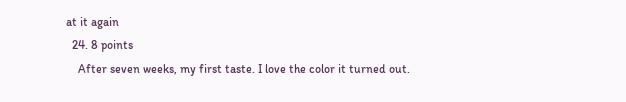at it again
  24. 8 points
    After seven weeks, my first taste. I love the color it turned out.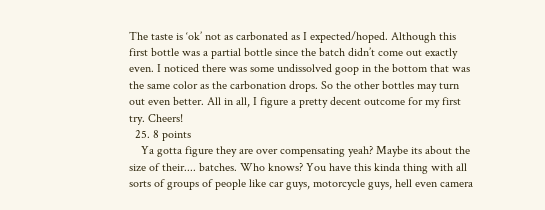The taste is ‘ok’ not as carbonated as I expected/hoped. Although this first bottle was a partial bottle since the batch didn’t come out exactly even. I noticed there was some undissolved goop in the bottom that was the same color as the carbonation drops. So the other bottles may turn out even better. All in all, I figure a pretty decent outcome for my first try. Cheers!
  25. 8 points
    Ya gotta figure they are over compensating yeah? Maybe its about the size of their.... batches. Who knows? You have this kinda thing with all sorts of groups of people like car guys, motorcycle guys, hell even camera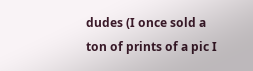dudes (I once sold a ton of prints of a pic I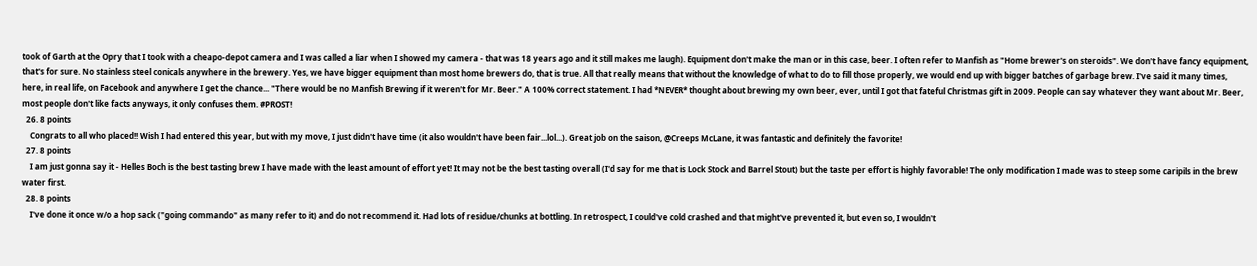took of Garth at the Opry that I took with a cheapo-depot camera and I was called a liar when I showed my camera - that was 18 years ago and it still makes me laugh). Equipment don't make the man or in this case, beer. I often refer to Manfish as "Home brewer's on steroids". We don't have fancy equipment, that's for sure. No stainless steel conicals anywhere in the brewery. Yes, we have bigger equipment than most home brewers do, that is true. All that really means that without the knowledge of what to do to fill those properly, we would end up with bigger batches of garbage brew. I've said it many times, here, in real life, on Facebook and anywhere I get the chance... "There would be no Manfish Brewing if it weren't for Mr. Beer." A 100% correct statement. I had *NEVER* thought about brewing my own beer, ever, until I got that fateful Christmas gift in 2009. People can say whatever they want about Mr. Beer, most people don't like facts anyways, it only confuses them. #PROST!
  26. 8 points
    Congrats to all who placed!! Wish I had entered this year, but with my move, I just didn't have time (it also wouldn't have been fair...lol...). Great job on the saison, @Creeps McLane, it was fantastic and definitely the favorite!
  27. 8 points
    I am just gonna say it - Helles Boch is the best tasting brew I have made with the least amount of effort yet! It may not be the best tasting overall (I'd say for me that is Lock Stock and Barrel Stout) but the taste per effort is highly favorable! The only modification I made was to steep some caripils in the brew water first.
  28. 8 points
    I've done it once w/o a hop sack ("going commando" as many refer to it) and do not recommend it. Had lots of residue/chunks at bottling. In retrospect, I could've cold crashed and that might've prevented it, but even so, I wouldn't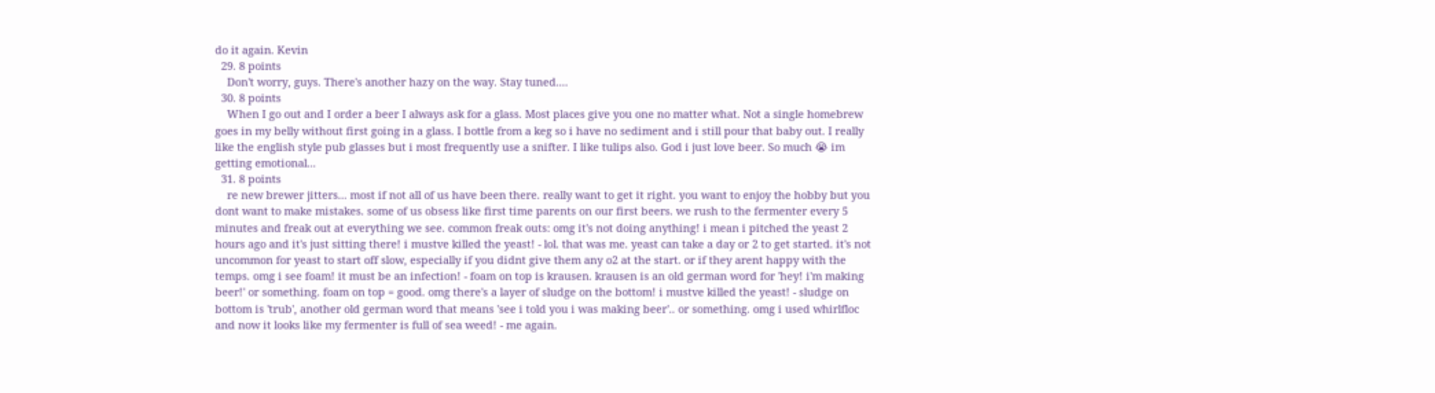do it again. Kevin
  29. 8 points
    Don't worry, guys. There's another hazy on the way. Stay tuned....
  30. 8 points
    When I go out and I order a beer I always ask for a glass. Most places give you one no matter what. Not a single homebrew goes in my belly without first going in a glass. I bottle from a keg so i have no sediment and i still pour that baby out. I really like the english style pub glasses but i most frequently use a snifter. I like tulips also. God i just love beer. So much 😭 im getting emotional...
  31. 8 points
    re new brewer jitters... most if not all of us have been there. really want to get it right. you want to enjoy the hobby but you dont want to make mistakes. some of us obsess like first time parents on our first beers. we rush to the fermenter every 5 minutes and freak out at everything we see. common freak outs: omg it's not doing anything! i mean i pitched the yeast 2 hours ago and it's just sitting there! i mustve killed the yeast! - lol. that was me. yeast can take a day or 2 to get started. it's not uncommon for yeast to start off slow, especially if you didnt give them any o2 at the start. or if they arent happy with the temps. omg i see foam! it must be an infection! - foam on top is krausen. krausen is an old german word for 'hey! i'm making beer!' or something. foam on top = good. omg there's a layer of sludge on the bottom! i mustve killed the yeast! - sludge on bottom is 'trub', another old german word that means 'see i told you i was making beer'.. or something. omg i used whirlfloc and now it looks like my fermenter is full of sea weed! - me again.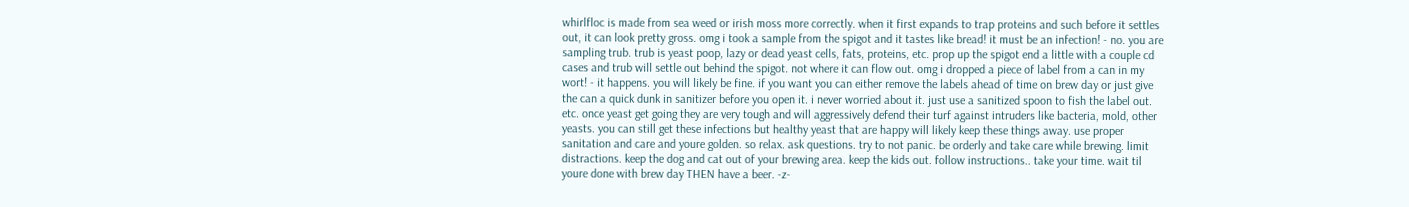whirlfloc is made from sea weed or irish moss more correctly. when it first expands to trap proteins and such before it settles out, it can look pretty gross. omg i took a sample from the spigot and it tastes like bread! it must be an infection! - no. you are sampling trub. trub is yeast poop, lazy or dead yeast cells, fats, proteins, etc. prop up the spigot end a little with a couple cd cases and trub will settle out behind the spigot. not where it can flow out. omg i dropped a piece of label from a can in my wort! - it happens. you will likely be fine. if you want you can either remove the labels ahead of time on brew day or just give the can a quick dunk in sanitizer before you open it. i never worried about it. just use a sanitized spoon to fish the label out. etc. once yeast get going they are very tough and will aggressively defend their turf against intruders like bacteria, mold, other yeasts. you can still get these infections but healthy yeast that are happy will likely keep these things away. use proper sanitation and care and youre golden. so relax. ask questions. try to not panic. be orderly and take care while brewing. limit distractions. keep the dog and cat out of your brewing area. keep the kids out. follow instructions.. take your time. wait til youre done with brew day THEN have a beer. -z-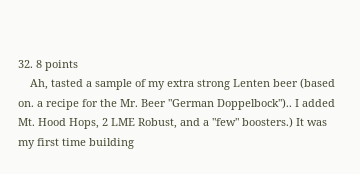32. 8 points
    Ah, tasted a sample of my extra strong Lenten beer (based on. a recipe for the Mr. Beer "German Doppelbock").. I added Mt. Hood Hops, 2 LME Robust, and a "few" boosters.) It was my first time building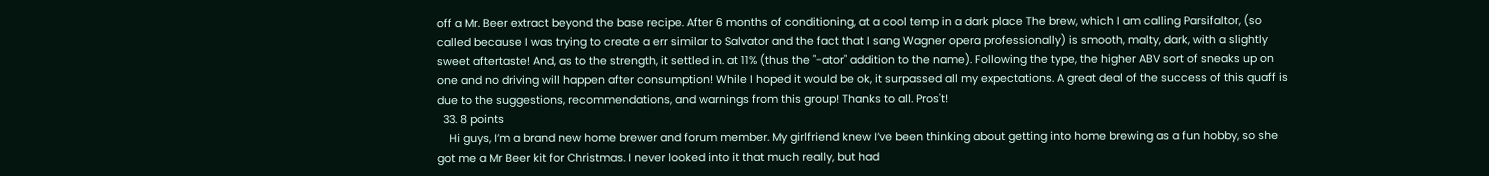off a Mr. Beer extract beyond the base recipe. After 6 months of conditioning, at a cool temp in a dark place The brew, which I am calling Parsifaltor, (so called because I was trying to create a err similar to Salvator and the fact that I sang Wagner opera professionally) is smooth, malty, dark, with a slightly sweet aftertaste! And, as to the strength, it settled in. at 11% (thus the "-ator" addition to the name). Following the type, the higher ABV sort of sneaks up on one and no driving will happen after consumption! While I hoped it would be ok, it surpassed all my expectations. A great deal of the success of this quaff is due to the suggestions, recommendations, and warnings from this group! Thanks to all. Pros't!
  33. 8 points
    Hi guys, I’m a brand new home brewer and forum member. My girlfriend knew I’ve been thinking about getting into home brewing as a fun hobby, so she got me a Mr Beer kit for Christmas. I never looked into it that much really, but had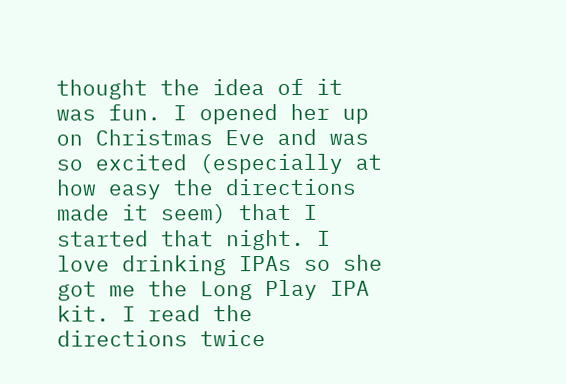thought the idea of it was fun. I opened her up on Christmas Eve and was so excited (especially at how easy the directions made it seem) that I started that night. I love drinking IPAs so she got me the Long Play IPA kit. I read the directions twice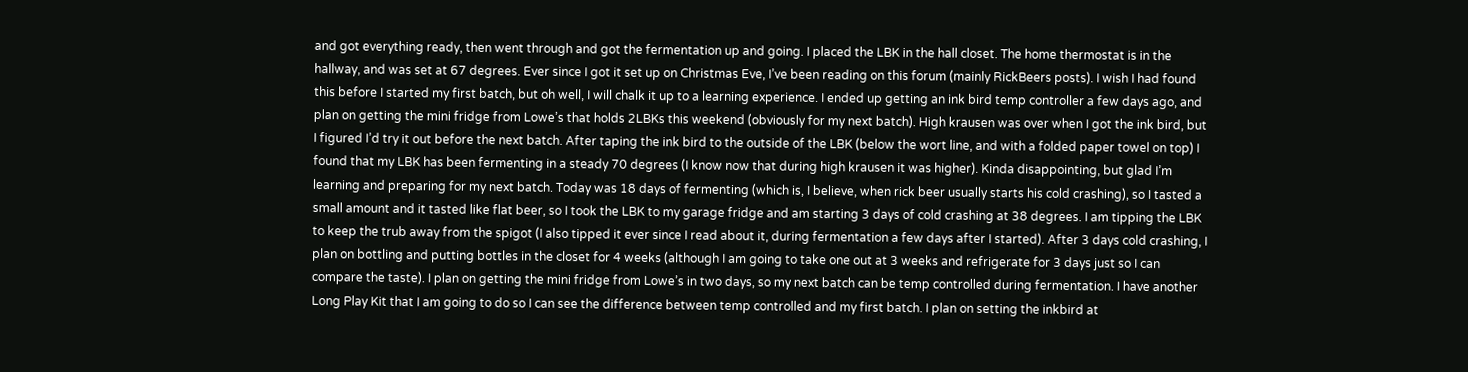and got everything ready, then went through and got the fermentation up and going. I placed the LBK in the hall closet. The home thermostat is in the hallway, and was set at 67 degrees. Ever since I got it set up on Christmas Eve, I’ve been reading on this forum (mainly RickBeers posts). I wish I had found this before I started my first batch, but oh well, I will chalk it up to a learning experience. I ended up getting an ink bird temp controller a few days ago, and plan on getting the mini fridge from Lowe’s that holds 2LBKs this weekend (obviously for my next batch). High krausen was over when I got the ink bird, but I figured I’d try it out before the next batch. After taping the ink bird to the outside of the LBK (below the wort line, and with a folded paper towel on top) I found that my LBK has been fermenting in a steady 70 degrees (I know now that during high krausen it was higher). Kinda disappointing, but glad I’m learning and preparing for my next batch. Today was 18 days of fermenting (which is, I believe, when rick beer usually starts his cold crashing), so I tasted a small amount and it tasted like flat beer, so I took the LBK to my garage fridge and am starting 3 days of cold crashing at 38 degrees. I am tipping the LBK to keep the trub away from the spigot (I also tipped it ever since I read about it, during fermentation a few days after I started). After 3 days cold crashing, I plan on bottling and putting bottles in the closet for 4 weeks (although I am going to take one out at 3 weeks and refrigerate for 3 days just so I can compare the taste). I plan on getting the mini fridge from Lowe’s in two days, so my next batch can be temp controlled during fermentation. I have another Long Play Kit that I am going to do so I can see the difference between temp controlled and my first batch. I plan on setting the inkbird at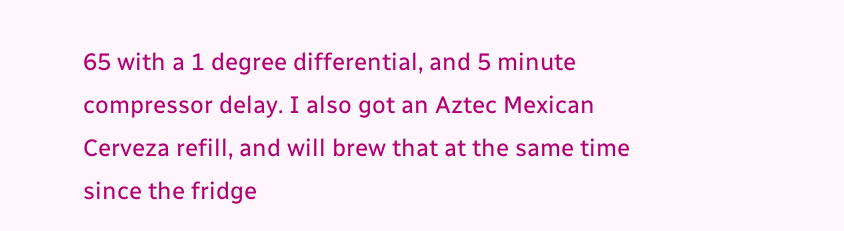65 with a 1 degree differential, and 5 minute compressor delay. I also got an Aztec Mexican Cerveza refill, and will brew that at the same time since the fridge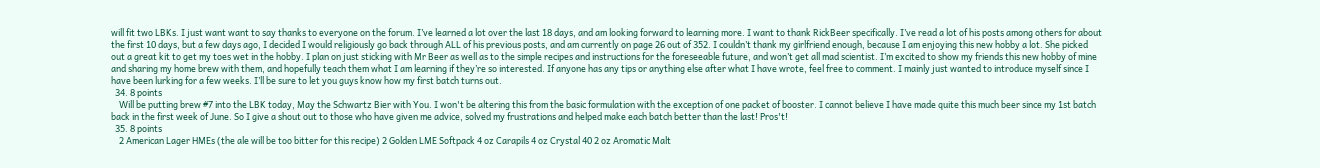will fit two LBKs. I just want want to say thanks to everyone on the forum. I’ve learned a lot over the last 18 days, and am looking forward to learning more. I want to thank RickBeer specifically. I’ve read a lot of his posts among others for about the first 10 days, but a few days ago, I decided I would religiously go back through ALL of his previous posts, and am currently on page 26 out of 352. I couldn’t thank my girlfriend enough, because I am enjoying this new hobby a lot. She picked out a great kit to get my toes wet in the hobby. I plan on just sticking with Mr Beer as well as to the simple recipes and instructions for the foreseeable future, and won’t get all mad scientist. I’m excited to show my friends this new hobby of mine and sharing my home brew with them, and hopefully teach them what I am learning if they’re so interested. If anyone has any tips or anything else after what I have wrote, feel free to comment. I mainly just wanted to introduce myself since I have been lurking for a few weeks. I’ll be sure to let you guys know how my first batch turns out.
  34. 8 points
    Will be putting brew #7 into the LBK today, May the Schwartz Bier with You. I won't be altering this from the basic formulation with the exception of one packet of booster. I cannot believe I have made quite this much beer since my 1st batch back in the first week of June. So I give a shout out to those who have given me advice, solved my frustrations and helped make each batch better than the last! Pros't!
  35. 8 points
    2 American Lager HMEs (the ale will be too bitter for this recipe) 2 Golden LME Softpack 4 oz Carapils 4 oz Crystal 40 2 oz Aromatic Malt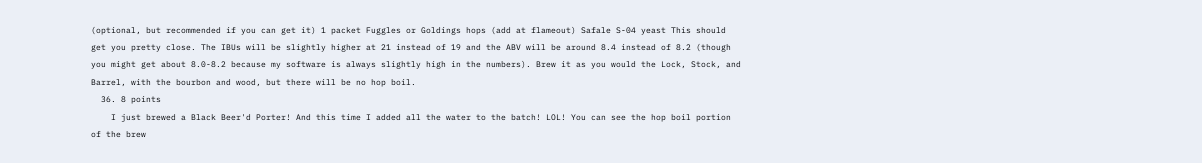(optional, but recommended if you can get it) 1 packet Fuggles or Goldings hops (add at flameout) Safale S-04 yeast This should get you pretty close. The IBUs will be slightly higher at 21 instead of 19 and the ABV will be around 8.4 instead of 8.2 (though you might get about 8.0-8.2 because my software is always slightly high in the numbers). Brew it as you would the Lock, Stock, and Barrel, with the bourbon and wood, but there will be no hop boil.
  36. 8 points
    I just brewed a Black Beer'd Porter! And this time I added all the water to the batch! LOL! You can see the hop boil portion of the brew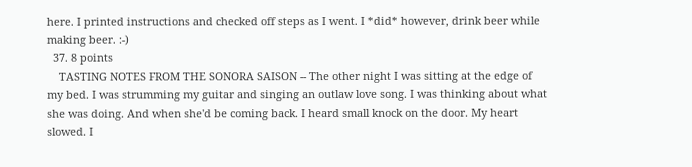here. I printed instructions and checked off steps as I went. I *did* however, drink beer while making beer. :-)
  37. 8 points
    TASTING NOTES FROM THE SONORA SAISON -- The other night I was sitting at the edge of my bed. I was strumming my guitar and singing an outlaw love song. I was thinking about what she was doing. And when she'd be coming back. I heard small knock on the door. My heart slowed. I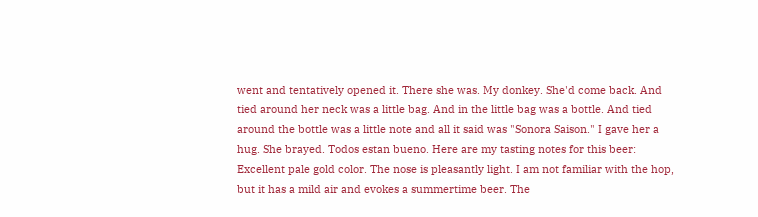went and tentatively opened it. There she was. My donkey. She'd come back. And tied around her neck was a little bag. And in the little bag was a bottle. And tied around the bottle was a little note and all it said was "Sonora Saison." I gave her a hug. She brayed. Todos estan bueno. Here are my tasting notes for this beer: Excellent pale gold color. The nose is pleasantly light. I am not familiar with the hop, but it has a mild air and evokes a summertime beer. The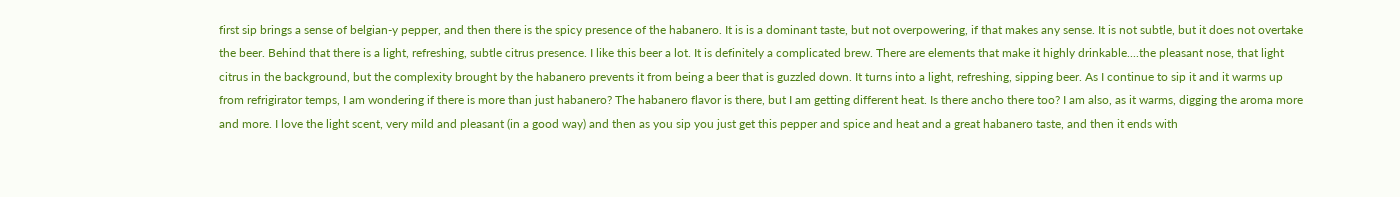first sip brings a sense of belgian-y pepper, and then there is the spicy presence of the habanero. It is is a dominant taste, but not overpowering, if that makes any sense. It is not subtle, but it does not overtake the beer. Behind that there is a light, refreshing, subtle citrus presence. I like this beer a lot. It is definitely a complicated brew. There are elements that make it highly drinkable....the pleasant nose, that light citrus in the background, but the complexity brought by the habanero prevents it from being a beer that is guzzled down. It turns into a light, refreshing, sipping beer. As I continue to sip it and it warms up from refrigirator temps, I am wondering if there is more than just habanero? The habanero flavor is there, but I am getting different heat. Is there ancho there too? I am also, as it warms, digging the aroma more and more. I love the light scent, very mild and pleasant (in a good way) and then as you sip you just get this pepper and spice and heat and a great habanero taste, and then it ends with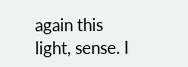again this light, sense. I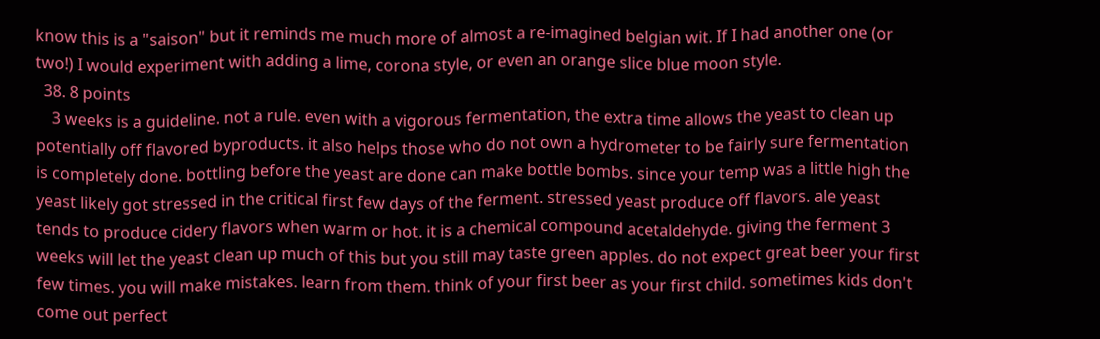know this is a "saison" but it reminds me much more of almost a re-imagined belgian wit. If I had another one (or two!) I would experiment with adding a lime, corona style, or even an orange slice blue moon style.
  38. 8 points
    3 weeks is a guideline. not a rule. even with a vigorous fermentation, the extra time allows the yeast to clean up potentially off flavored byproducts. it also helps those who do not own a hydrometer to be fairly sure fermentation is completely done. bottling before the yeast are done can make bottle bombs. since your temp was a little high the yeast likely got stressed in the critical first few days of the ferment. stressed yeast produce off flavors. ale yeast tends to produce cidery flavors when warm or hot. it is a chemical compound acetaldehyde. giving the ferment 3 weeks will let the yeast clean up much of this but you still may taste green apples. do not expect great beer your first few times. you will make mistakes. learn from them. think of your first beer as your first child. sometimes kids don't come out perfect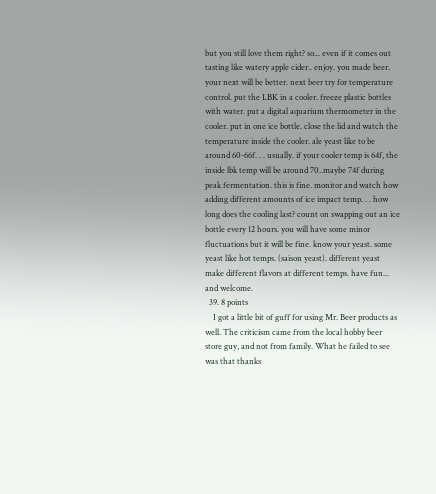but you still love them right? so... even if it comes out tasting like watery apple cider.. enjoy. you made beer. your next will be better. next beer try for temperature control. put the LBK in a cooler. freeze plastic bottles with water. put a digital aquarium thermometer in the cooler. put in one ice bottle. close the lid and watch the temperature inside the cooler. ale yeast like to be around 60-66f. . . usually. if your cooler temp is 64f, the inside lbk temp will be around 70..maybe 74f during peak fermentation. this is fine. monitor and watch how adding different amounts of ice impact temp. . . how long does the cooling last? count on swapping out an ice bottle every 12 hours. you will have some minor fluctuations but it will be fine. know your yeast. some yeast like hot temps. (saison yeast). different yeast make different flavors at different temps. have fun... and welcome.
  39. 8 points
    I got a little bit of guff for using Mr. Beer products as well. The criticism came from the local hobby beer store guy, and not from family. What he failed to see was that thanks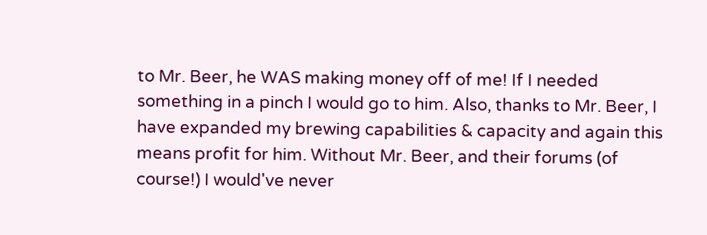to Mr. Beer, he WAS making money off of me! If I needed something in a pinch I would go to him. Also, thanks to Mr. Beer, I have expanded my brewing capabilities & capacity and again this means profit for him. Without Mr. Beer, and their forums (of course!) I would've never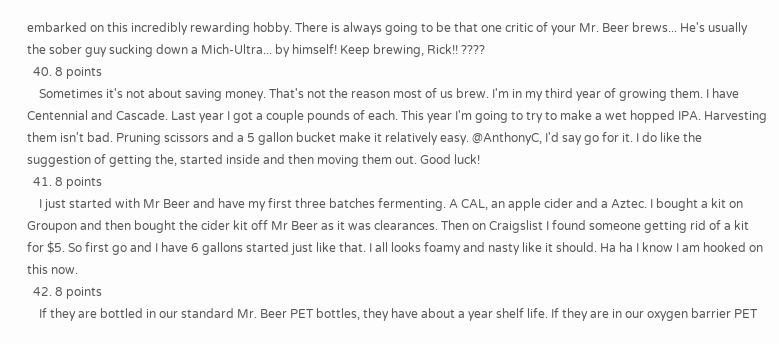embarked on this incredibly rewarding hobby. There is always going to be that one critic of your Mr. Beer brews... He's usually the sober guy sucking down a Mich-Ultra... by himself! Keep brewing, Rick!! ????
  40. 8 points
    Sometimes it's not about saving money. That's not the reason most of us brew. I'm in my third year of growing them. I have Centennial and Cascade. Last year I got a couple pounds of each. This year I'm going to try to make a wet hopped IPA. Harvesting them isn't bad. Pruning scissors and a 5 gallon bucket make it relatively easy. @AnthonyC, I'd say go for it. I do like the suggestion of getting the, started inside and then moving them out. Good luck!
  41. 8 points
    I just started with Mr Beer and have my first three batches fermenting. A CAL, an apple cider and a Aztec. I bought a kit on Groupon and then bought the cider kit off Mr Beer as it was clearances. Then on Craigslist I found someone getting rid of a kit for $5. So first go and I have 6 gallons started just like that. I all looks foamy and nasty like it should. Ha ha I know I am hooked on this now.
  42. 8 points
    If they are bottled in our standard Mr. Beer PET bottles, they have about a year shelf life. If they are in our oxygen barrier PET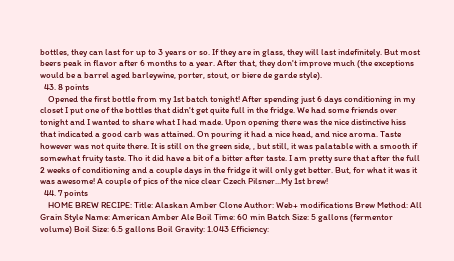bottles, they can last for up to 3 years or so. If they are in glass, they will last indefinitely. But most beers peak in flavor after 6 months to a year. After that, they don't improve much (the exceptions would be a barrel aged barleywine, porter, stout, or biere de garde style).
  43. 8 points
    Opened the first bottle from my 1st batch tonight! After spending just 6 days conditioning in my closet I put one of the bottles that didn't get quite full in the fridge. We had some friends over tonight and I wanted to share what I had made. Upon opening there was the nice distinctive hiss that indicated a good carb was attained. On pouring it had a nice head, and nice aroma. Taste however was not quite there. It is still on the green side, , but still, it was palatable with a smooth if somewhat fruity taste. Tho it did have a bit of a bitter after taste. I am pretty sure that after the full 2 weeks of conditioning and a couple days in the fridge it will only get better. But, for what it was it was awesome! A couple of pics of the nice clear Czech Pilsner...My 1st brew!
  44. 7 points
    HOME BREW RECIPE: Title: Alaskan Amber Clone Author: Web+ modifications Brew Method: All Grain Style Name: American Amber Ale Boil Time: 60 min Batch Size: 5 gallons (fermentor volume) Boil Size: 6.5 gallons Boil Gravity: 1.043 Efficiency: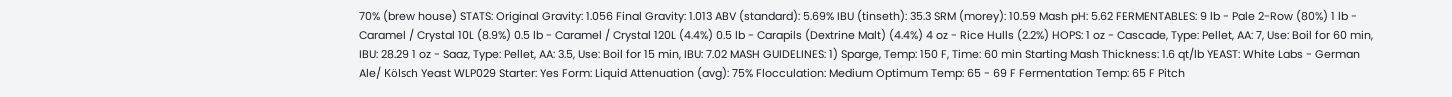70% (brew house) STATS: Original Gravity: 1.056 Final Gravity: 1.013 ABV (standard): 5.69% IBU (tinseth): 35.3 SRM (morey): 10.59 Mash pH: 5.62 FERMENTABLES: 9 lb - Pale 2-Row (80%) 1 lb - Caramel / Crystal 10L (8.9%) 0.5 lb - Caramel / Crystal 120L (4.4%) 0.5 lb - Carapils (Dextrine Malt) (4.4%) 4 oz - Rice Hulls (2.2%) HOPS: 1 oz - Cascade, Type: Pellet, AA: 7, Use: Boil for 60 min, IBU: 28.29 1 oz - Saaz, Type: Pellet, AA: 3.5, Use: Boil for 15 min, IBU: 7.02 MASH GUIDELINES: 1) Sparge, Temp: 150 F, Time: 60 min Starting Mash Thickness: 1.6 qt/lb YEAST: White Labs - German Ale/ Kölsch Yeast WLP029 Starter: Yes Form: Liquid Attenuation (avg): 75% Flocculation: Medium Optimum Temp: 65 - 69 F Fermentation Temp: 65 F Pitch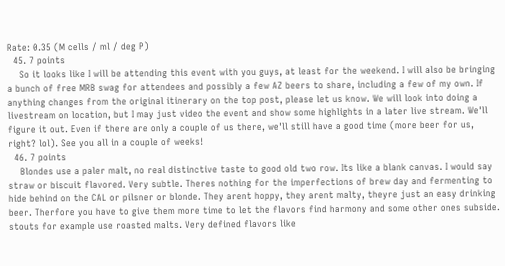Rate: 0.35 (M cells / ml / deg P)
  45. 7 points
    So it looks like I will be attending this event with you guys, at least for the weekend. I will also be bringing a bunch of free MRB swag for attendees and possibly a few AZ beers to share, including a few of my own. If anything changes from the original itinerary on the top post, please let us know. We will look into doing a livestream on location, but I may just video the event and show some highlights in a later live stream. We'll figure it out. Even if there are only a couple of us there, we'll still have a good time (more beer for us, right? lol). See you all in a couple of weeks!
  46. 7 points
    Blondes use a paler malt, no real distinctive taste to good old two row. Its like a blank canvas. I would say straw or biscuit flavored. Very subtle. Theres nothing for the imperfections of brew day and fermenting to hide behind on the CAL or pilsner or blonde. They arent hoppy, they arent malty, theyre just an easy drinking beer. Therfore you have to give them more time to let the flavors find harmony and some other ones subside. stouts for example use roasted malts. Very defined flavors like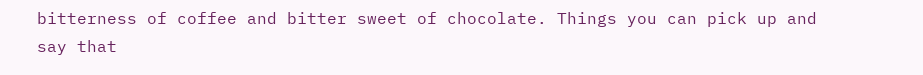bitterness of coffee and bitter sweet of chocolate. Things you can pick up and say that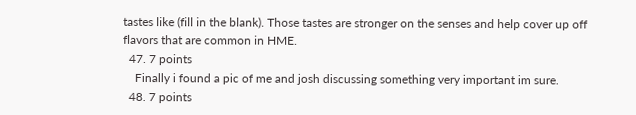tastes like (fill in the blank). Those tastes are stronger on the senses and help cover up off flavors that are common in HME.
  47. 7 points
    Finally i found a pic of me and josh discussing something very important im sure.
  48. 7 points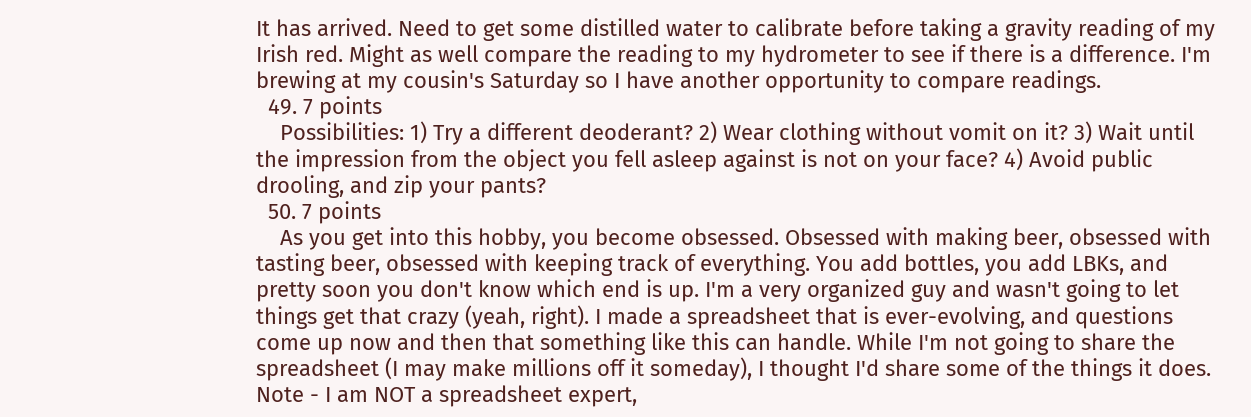It has arrived. Need to get some distilled water to calibrate before taking a gravity reading of my Irish red. Might as well compare the reading to my hydrometer to see if there is a difference. I'm brewing at my cousin's Saturday so I have another opportunity to compare readings.
  49. 7 points
    Possibilities: 1) Try a different deoderant? 2) Wear clothing without vomit on it? 3) Wait until the impression from the object you fell asleep against is not on your face? 4) Avoid public drooling, and zip your pants?
  50. 7 points
    As you get into this hobby, you become obsessed. Obsessed with making beer, obsessed with tasting beer, obsessed with keeping track of everything. You add bottles, you add LBKs, and pretty soon you don't know which end is up. I'm a very organized guy and wasn't going to let things get that crazy (yeah, right). I made a spreadsheet that is ever-evolving, and questions come up now and then that something like this can handle. While I'm not going to share the spreadsheet (I may make millions off it someday), I thought I'd share some of the things it does. Note - I am NOT a spreadsheet expert,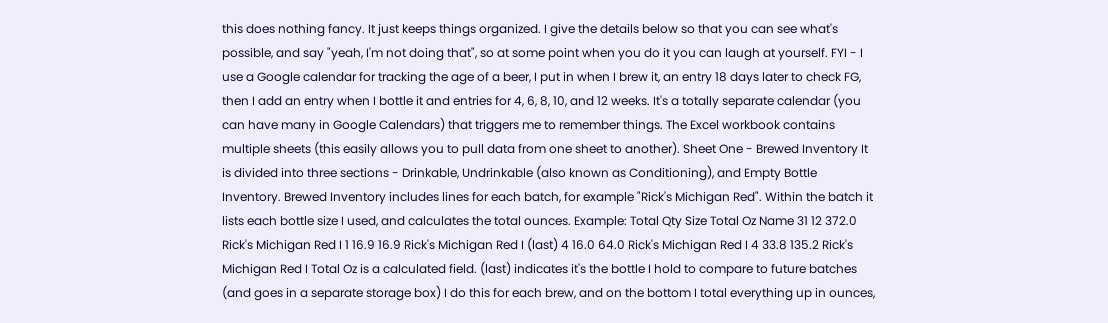this does nothing fancy. It just keeps things organized. I give the details below so that you can see what's possible, and say "yeah, I'm not doing that", so at some point when you do it you can laugh at yourself. FYI - I use a Google calendar for tracking the age of a beer, I put in when I brew it, an entry 18 days later to check FG, then I add an entry when I bottle it and entries for 4, 6, 8, 10, and 12 weeks. It's a totally separate calendar (you can have many in Google Calendars) that triggers me to remember things. The Excel workbook contains multiple sheets (this easily allows you to pull data from one sheet to another). Sheet One - Brewed Inventory It is divided into three sections - Drinkable, Undrinkable (also known as Conditioning), and Empty Bottle Inventory. Brewed Inventory includes lines for each batch, for example "Rick's Michigan Red". Within the batch it lists each bottle size I used, and calculates the total ounces. Example: Total Qty Size Total Oz Name 31 12 372.0 Rick's Michigan Red I 1 16.9 16.9 Rick's Michigan Red I (last) 4 16.0 64.0 Rick's Michigan Red I 4 33.8 135.2 Rick's Michigan Red I Total Oz is a calculated field. (last) indicates it's the bottle I hold to compare to future batches (and goes in a separate storage box) I do this for each brew, and on the bottom I total everything up in ounces,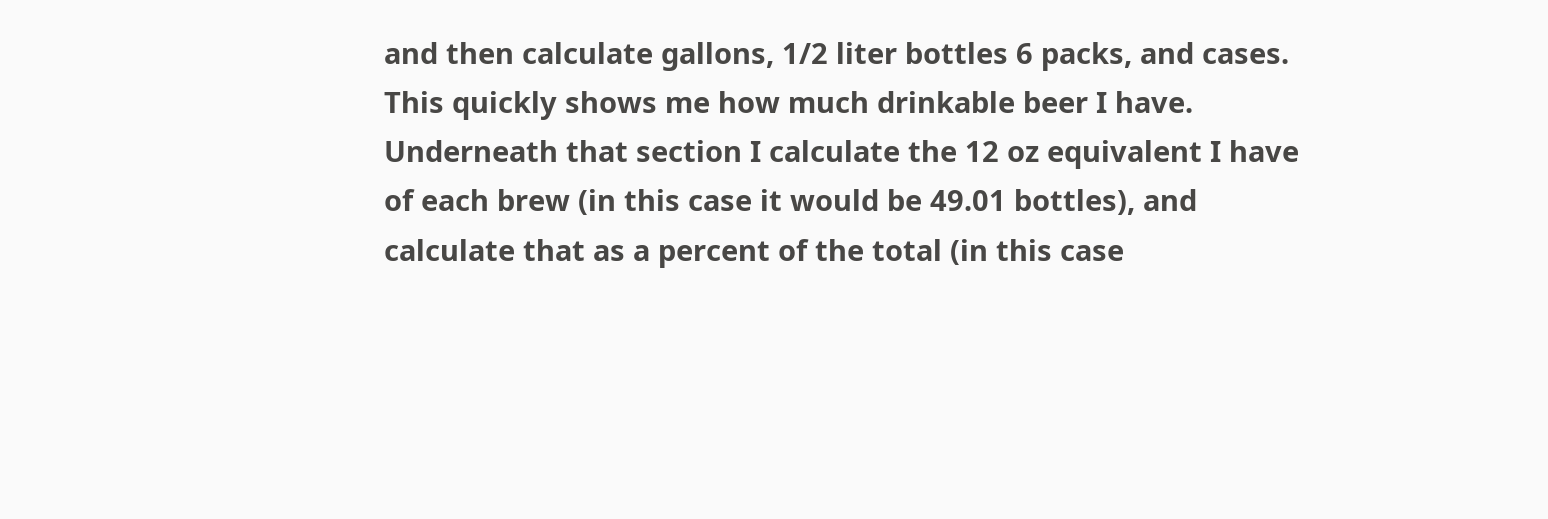and then calculate gallons, 1/2 liter bottles 6 packs, and cases. This quickly shows me how much drinkable beer I have. Underneath that section I calculate the 12 oz equivalent I have of each brew (in this case it would be 49.01 bottles), and calculate that as a percent of the total (in this case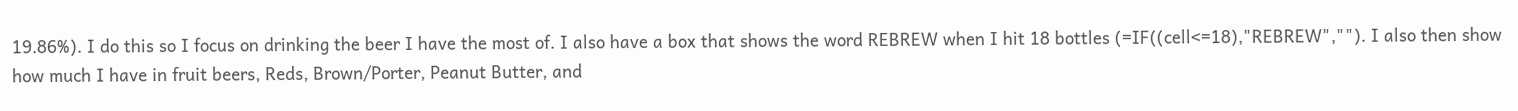19.86%). I do this so I focus on drinking the beer I have the most of. I also have a box that shows the word REBREW when I hit 18 bottles (=IF((cell<=18),"REBREW",""). I also then show how much I have in fruit beers, Reds, Brown/Porter, Peanut Butter, and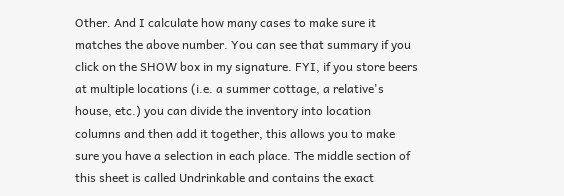Other. And I calculate how many cases to make sure it matches the above number. You can see that summary if you click on the SHOW box in my signature. FYI, if you store beers at multiple locations (i.e. a summer cottage, a relative's house, etc.) you can divide the inventory into location columns and then add it together, this allows you to make sure you have a selection in each place. The middle section of this sheet is called Undrinkable and contains the exact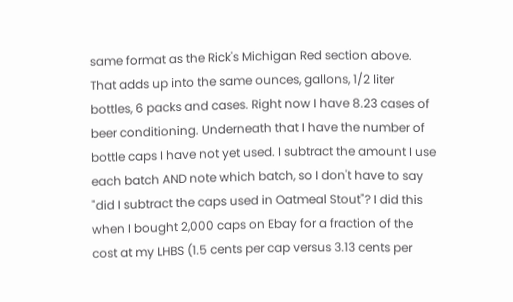same format as the Rick's Michigan Red section above. That adds up into the same ounces, gallons, 1/2 liter bottles, 6 packs and cases. Right now I have 8.23 cases of beer conditioning. Underneath that I have the number of bottle caps I have not yet used. I subtract the amount I use each batch AND note which batch, so I don't have to say "did I subtract the caps used in Oatmeal Stout"? I did this when I bought 2,000 caps on Ebay for a fraction of the cost at my LHBS (1.5 cents per cap versus 3.13 cents per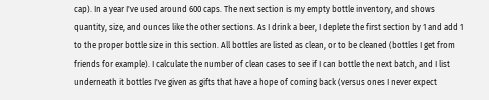cap). In a year I've used around 600 caps. The next section is my empty bottle inventory, and shows quantity, size, and ounces like the other sections. As I drink a beer, I deplete the first section by 1 and add 1 to the proper bottle size in this section. All bottles are listed as clean, or to be cleaned (bottles I get from friends for example). I calculate the number of clean cases to see if I can bottle the next batch, and I list underneath it bottles I've given as gifts that have a hope of coming back (versus ones I never expect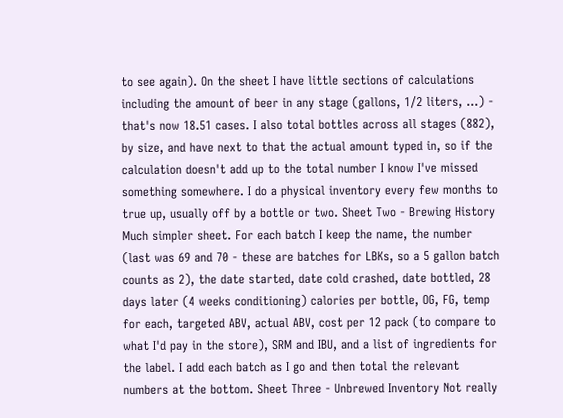to see again). On the sheet I have little sections of calculations including the amount of beer in any stage (gallons, 1/2 liters, ...) - that's now 18.51 cases. I also total bottles across all stages (882), by size, and have next to that the actual amount typed in, so if the calculation doesn't add up to the total number I know I've missed something somewhere. I do a physical inventory every few months to true up, usually off by a bottle or two. Sheet Two - Brewing History Much simpler sheet. For each batch I keep the name, the number (last was 69 and 70 - these are batches for LBKs, so a 5 gallon batch counts as 2), the date started, date cold crashed, date bottled, 28 days later (4 weeks conditioning) calories per bottle, OG, FG, temp for each, targeted ABV, actual ABV, cost per 12 pack (to compare to what I'd pay in the store), SRM and IBU, and a list of ingredients for the label. I add each batch as I go and then total the relevant numbers at the bottom. Sheet Three - Unbrewed Inventory Not really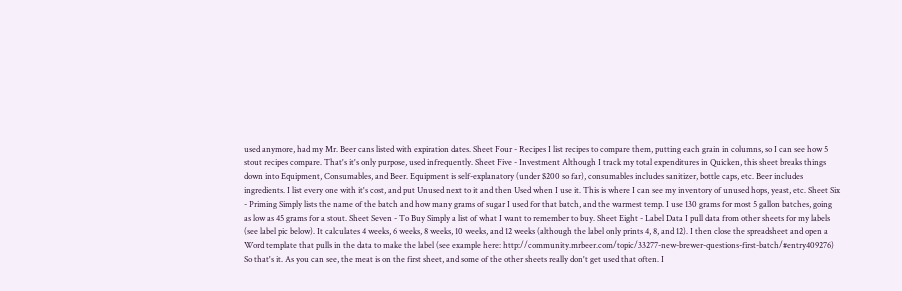used anymore, had my Mr. Beer cans listed with expiration dates. Sheet Four - Recipes I list recipes to compare them, putting each grain in columns, so I can see how 5 stout recipes compare. That's it's only purpose, used infrequently. Sheet Five - Investment Although I track my total expenditures in Quicken, this sheet breaks things down into Equipment, Consumables, and Beer. Equipment is self-explanatory (under $200 so far), consumables includes sanitizer, bottle caps, etc. Beer includes ingredients. I list every one with it's cost, and put Unused next to it and then Used when I use it. This is where I can see my inventory of unused hops, yeast, etc. Sheet Six - Priming Simply lists the name of the batch and how many grams of sugar I used for that batch, and the warmest temp. I use 130 grams for most 5 gallon batches, going as low as 45 grams for a stout. Sheet Seven - To Buy Simply a list of what I want to remember to buy. Sheet Eight - Label Data I pull data from other sheets for my labels (see label pic below). It calculates 4 weeks, 6 weeks, 8 weeks, 10 weeks, and 12 weeks (although the label only prints 4, 8, and 12). I then close the spreadsheet and open a Word template that pulls in the data to make the label (see example here: http://community.mrbeer.com/topic/33277-new-brewer-questions-first-batch/#entry409276) So that's it. As you can see, the meat is on the first sheet, and some of the other sheets really don't get used that often. I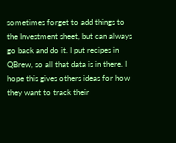sometimes forget to add things to the Investment sheet, but can always go back and do it. I put recipes in QBrew, so all that data is in there. I hope this gives others ideas for how they want to track their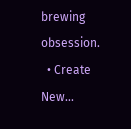brewing obsession.
  • Create New...